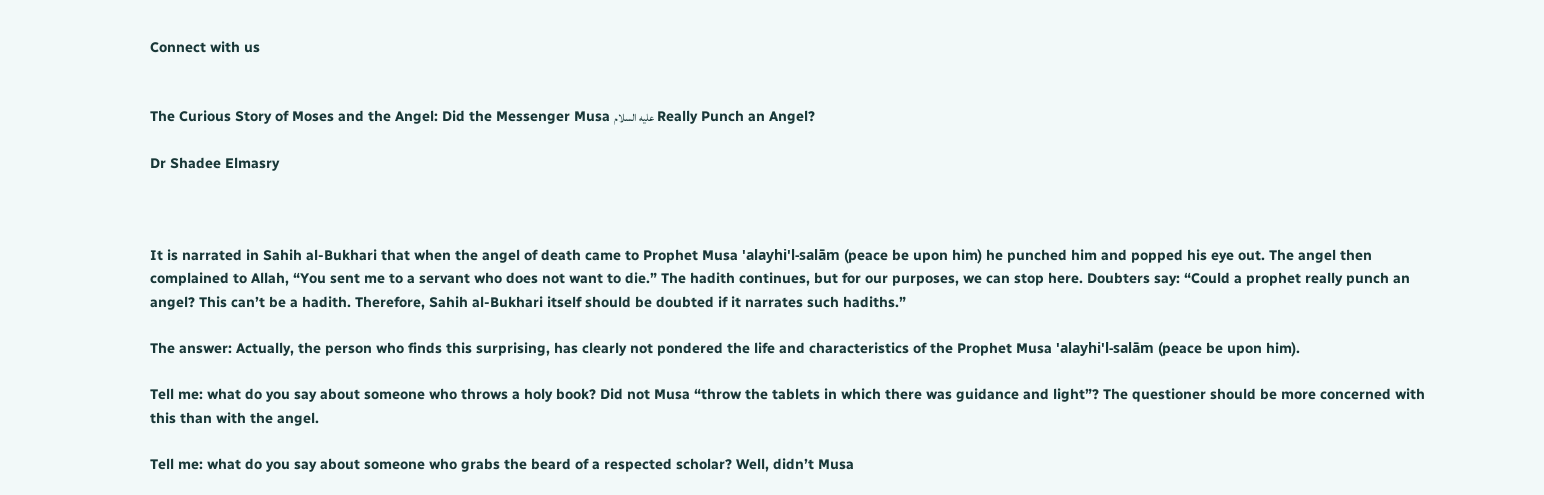Connect with us


The Curious Story of Moses and the Angel: Did the Messenger Musa عليه السلام Really Punch an Angel?

Dr Shadee Elmasry



It is narrated in Sahih al-Bukhari that when the angel of death came to Prophet Musa 'alayhi'l-salām (peace be upon him) he punched him and popped his eye out. The angel then complained to Allah, “You sent me to a servant who does not want to die.” The hadith continues, but for our purposes, we can stop here. Doubters say: “Could a prophet really punch an angel? This can’t be a hadith. Therefore, Sahih al-Bukhari itself should be doubted if it narrates such hadiths.”

The answer: Actually, the person who finds this surprising, has clearly not pondered the life and characteristics of the Prophet Musa 'alayhi'l-salām (peace be upon him).

Tell me: what do you say about someone who throws a holy book? Did not Musa “throw the tablets in which there was guidance and light”? The questioner should be more concerned with this than with the angel.

Tell me: what do you say about someone who grabs the beard of a respected scholar? Well, didn’t Musa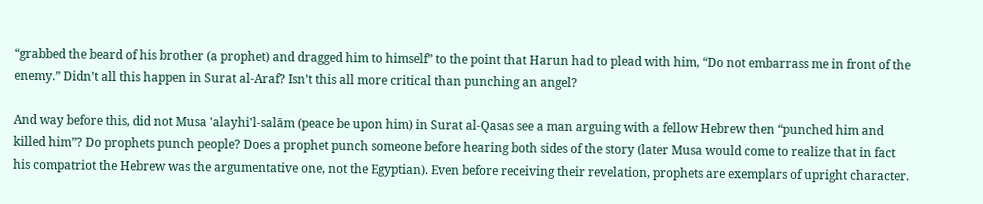“grabbed the beard of his brother (a prophet) and dragged him to himself” to the point that Harun had to plead with him, “Do not embarrass me in front of the enemy.” Didn’t all this happen in Surat al-Araf? Isn’t this all more critical than punching an angel?

And way before this, did not Musa 'alayhi'l-salām (peace be upon him) in Surat al-Qasas see a man arguing with a fellow Hebrew then “punched him and killed him”? Do prophets punch people? Does a prophet punch someone before hearing both sides of the story (later Musa would come to realize that in fact his compatriot the Hebrew was the argumentative one, not the Egyptian). Even before receiving their revelation, prophets are exemplars of upright character.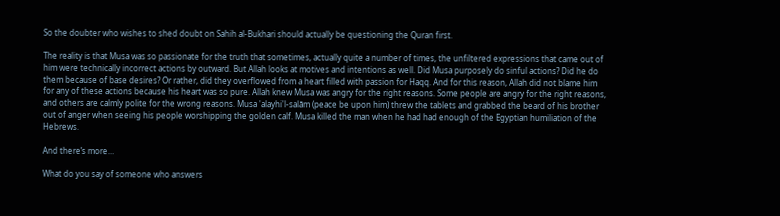So the doubter who wishes to shed doubt on Sahih al-Bukhari should actually be questioning the Quran first.

The reality is that Musa was so passionate for the truth that sometimes, actually quite a number of times, the unfiltered expressions that came out of him were technically incorrect actions by outward. But Allah looks at motives and intentions as well. Did Musa purposely do sinful actions? Did he do them because of base desires? Or rather, did they overflowed from a heart filled with passion for Haqq. And for this reason, Allah did not blame him for any of these actions because his heart was so pure. Allah knew Musa was angry for the right reasons. Some people are angry for the right reasons, and others are calmly polite for the wrong reasons. Musa 'alayhi'l-salām (peace be upon him) threw the tablets and grabbed the beard of his brother out of anger when seeing his people worshipping the golden calf. Musa killed the man when he had had enough of the Egyptian humiliation of the Hebrews.

And there’s more…

What do you say of someone who answers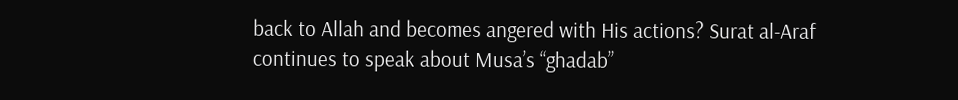back to Allah and becomes angered with His actions? Surat al-Araf continues to speak about Musa’s “ghadab”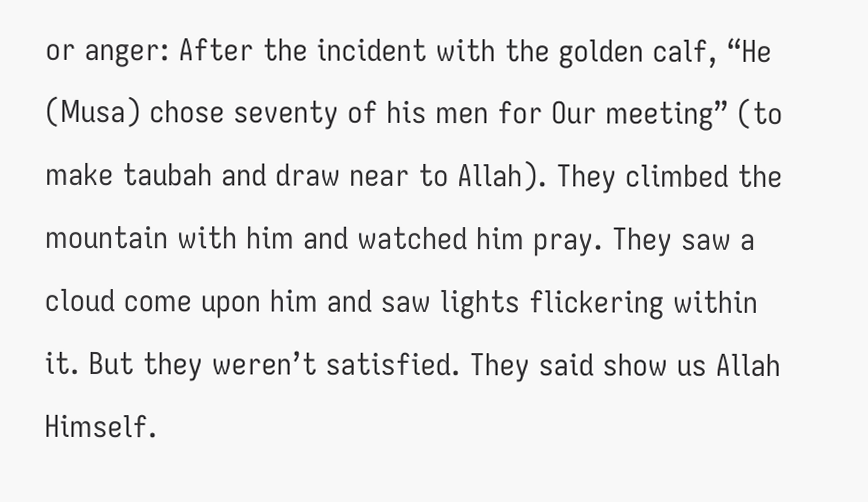or anger: After the incident with the golden calf, “He (Musa) chose seventy of his men for Our meeting” (to make taubah and draw near to Allah). They climbed the mountain with him and watched him pray. They saw a cloud come upon him and saw lights flickering within it. But they weren’t satisfied. They said show us Allah Himself.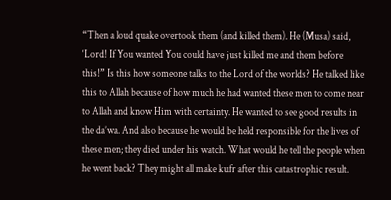“Then a loud quake overtook them (and killed them). He (Musa) said, ‘Lord! If You wanted You could have just killed me and them before this!” Is this how someone talks to the Lord of the worlds? He talked like this to Allah because of how much he had wanted these men to come near to Allah and know Him with certainty. He wanted to see good results in the da’wa. And also because he would be held responsible for the lives of these men; they died under his watch. What would he tell the people when he went back? They might all make kufr after this catastrophic result.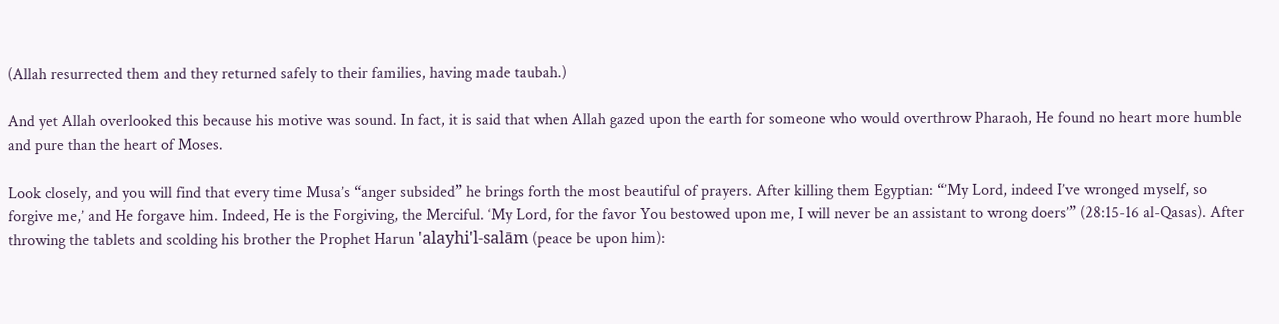(Allah resurrected them and they returned safely to their families, having made taubah.)

And yet Allah overlooked this because his motive was sound. In fact, it is said that when Allah gazed upon the earth for someone who would overthrow Pharaoh, He found no heart more humble and pure than the heart of Moses.

Look closely, and you will find that every time Musa’s “anger subsided” he brings forth the most beautiful of prayers. After killing them Egyptian: “’My Lord, indeed I’ve wronged myself, so forgive me,’ and He forgave him. Indeed, He is the Forgiving, the Merciful. ‘My Lord, for the favor You bestowed upon me, I will never be an assistant to wrong doers’” (28:15-16 al-Qasas). After throwing the tablets and scolding his brother the Prophet Harun 'alayhi'l-salām (peace be upon him):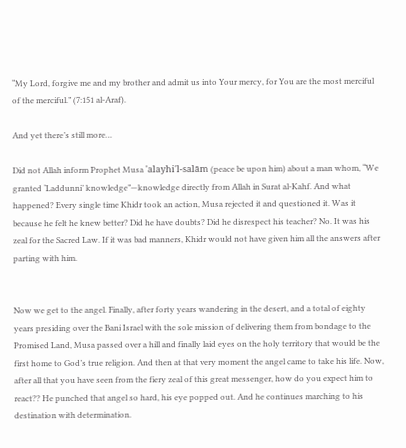“My Lord, forgive me and my brother and admit us into Your mercy, for You are the most merciful of the merciful.” (7:151 al-Araf).

And yet there’s still more…

Did not Allah inform Prophet Musa 'alayhi'l-salām (peace be upon him) about a man whom, “We granted ‘Laddunni’ knowledge”—knowledge directly from Allah in Surat al-Kahf. And what happened? Every single time Khidr took an action, Musa rejected it and questioned it. Was it because he felt he knew better? Did he have doubts? Did he disrespect his teacher? No. It was his zeal for the Sacred Law. If it was bad manners, Khidr would not have given him all the answers after parting with him.


Now we get to the angel. Finally, after forty years wandering in the desert, and a total of eighty years presiding over the Bani Israel with the sole mission of delivering them from bondage to the Promised Land, Musa passed over a hill and finally laid eyes on the holy territory that would be the first home to God’s true religion. And then at that very moment the angel came to take his life. Now, after all that you have seen from the fiery zeal of this great messenger, how do you expect him to react?? He punched that angel so hard, his eye popped out. And he continues marching to his destination with determination.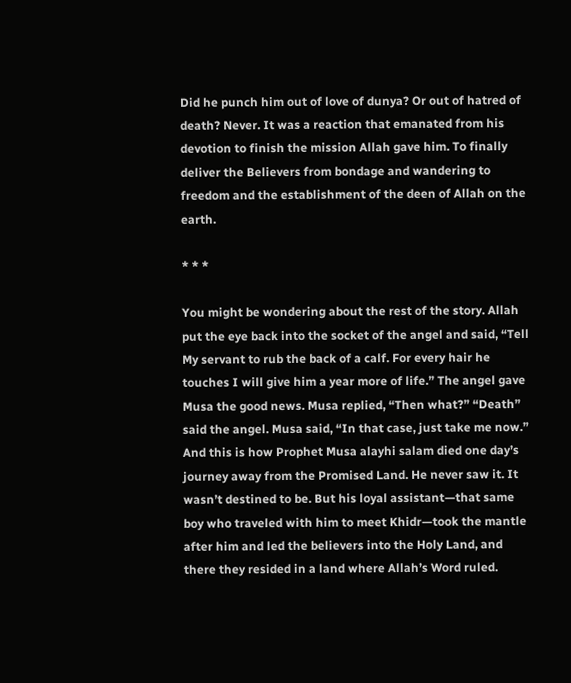Did he punch him out of love of dunya? Or out of hatred of death? Never. It was a reaction that emanated from his devotion to finish the mission Allah gave him. To finally deliver the Believers from bondage and wandering to freedom and the establishment of the deen of Allah on the earth.

* * *

You might be wondering about the rest of the story. Allah put the eye back into the socket of the angel and said, “Tell My servant to rub the back of a calf. For every hair he touches I will give him a year more of life.” The angel gave Musa the good news. Musa replied, “Then what?” “Death” said the angel. Musa said, “In that case, just take me now.” And this is how Prophet Musa alayhi salam died one day’s journey away from the Promised Land. He never saw it. It wasn’t destined to be. But his loyal assistant—that same boy who traveled with him to meet Khidr—took the mantle after him and led the believers into the Holy Land, and there they resided in a land where Allah’s Word ruled.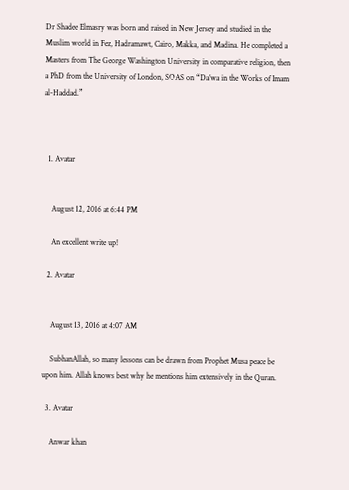Dr Shadee Elmasry was born and raised in New Jersey and studied in the Muslim world in Fez, Hadramawt, Cairo, Makka, and Madina. He completed a Masters from The George Washington University in comparative religion, then a PhD from the University of London, SOAS on “Da’wa in the Works of Imam al-Haddad.”



  1. Avatar


    August 12, 2016 at 6:44 PM

    An excellent write up!

  2. Avatar


    August 13, 2016 at 4:07 AM

    SubhanAllah, so many lessons can be drawn from Prophet Musa peace be upon him. Allah knows best why he mentions him extensively in the Quran.

  3. Avatar

    Anwar khan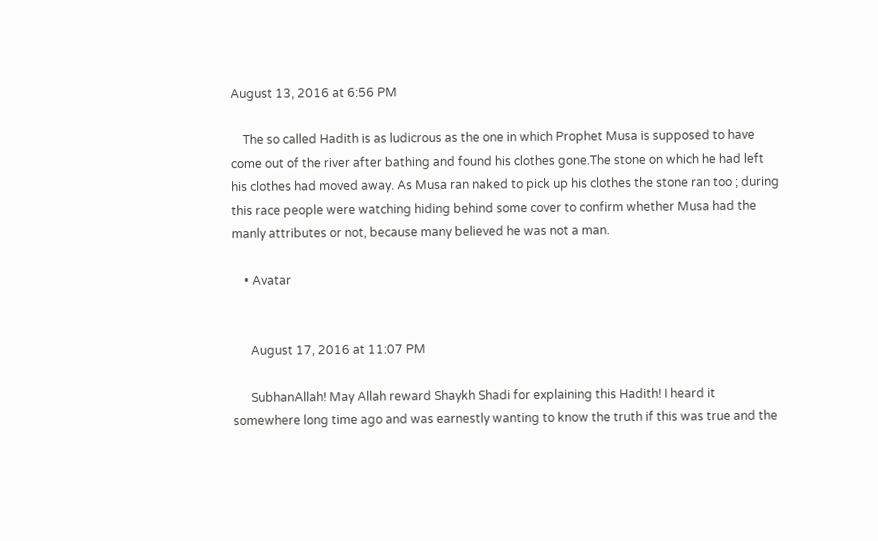August 13, 2016 at 6:56 PM

    The so called Hadith is as ludicrous as the one in which Prophet Musa is supposed to have come out of the river after bathing and found his clothes gone.The stone on which he had left his clothes had moved away. As Musa ran naked to pick up his clothes the stone ran too ; during this race people were watching hiding behind some cover to confirm whether Musa had the manly attributes or not, because many believed he was not a man.

    • Avatar


      August 17, 2016 at 11:07 PM

      SubhanAllah! May Allah reward Shaykh Shadi for explaining this Hadith! I heard it somewhere long time ago and was earnestly wanting to know the truth if this was true and the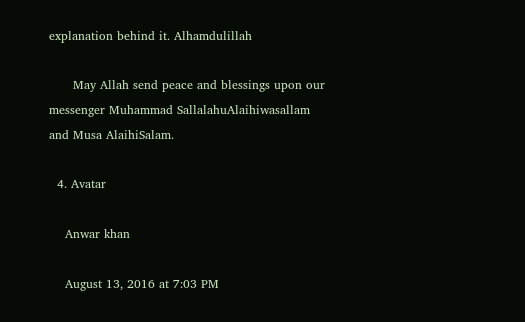explanation behind it. Alhamdulillah

      May Allah send peace and blessings upon our messenger Muhammad SallalahuAlaihiwasallam and Musa AlaihiSalam.

  4. Avatar

    Anwar khan

    August 13, 2016 at 7:03 PM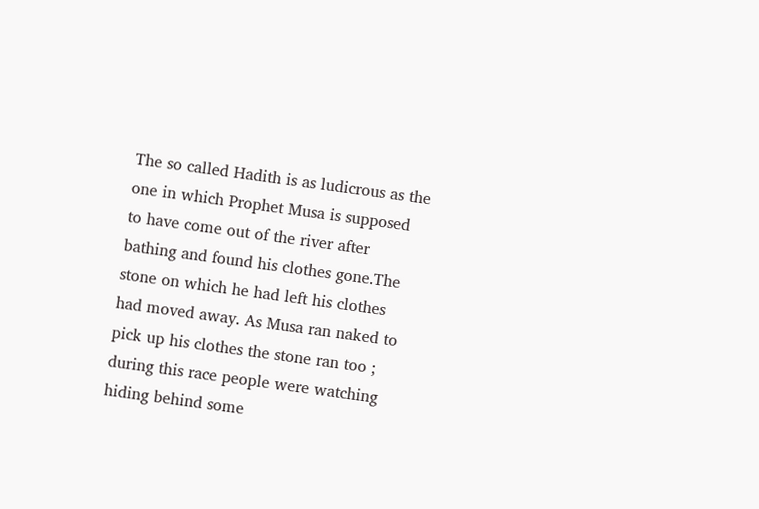The so called Hadith is as ludicrous as the one in which Prophet Musa is supposed to have come out of the river after bathing and found his clothes gone.The stone on which he had left his clothes had moved away. As Musa ran naked to pick up his clothes the stone ran too ; during this race people were watching hiding behind some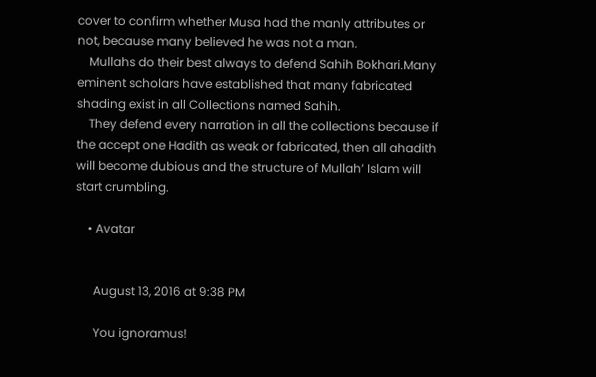cover to confirm whether Musa had the manly attributes or not, because many believed he was not a man.
    Mullahs do their best always to defend Sahih Bokhari.Many eminent scholars have established that many fabricated shading exist in all Collections named Sahih.
    They defend every narration in all the collections because if the accept one Hadith as weak or fabricated, then all ahadith will become dubious and the structure of Mullah’ Islam will start crumbling.

    • Avatar


      August 13, 2016 at 9:38 PM

      You ignoramus!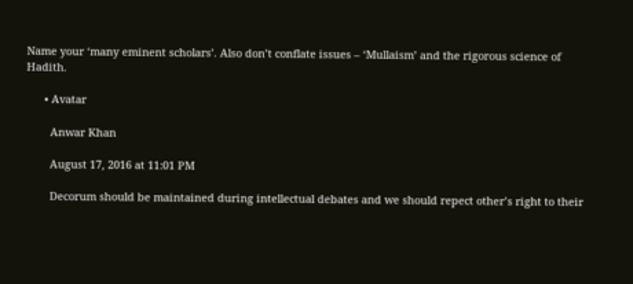Name your ‘many eminent scholars’. Also don’t conflate issues – ‘Mullaism’ and the rigorous science of Hadith.

      • Avatar

        Anwar Khan

        August 17, 2016 at 11:01 PM

        Decorum should be maintained during intellectual debates and we should repect other’s right to their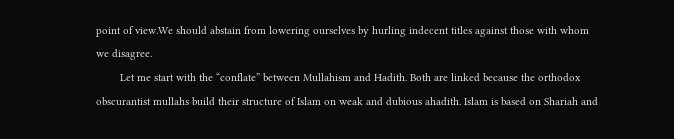point of view.We should abstain from lowering ourselves by hurling indecent titles against those with whom we disagree.
        Let me start with the “conflate” between Mullahism and Hadith. Both are linked because the orthodox obscurantist mullahs build their structure of Islam on weak and dubious ahadith. Islam is based on Shariah and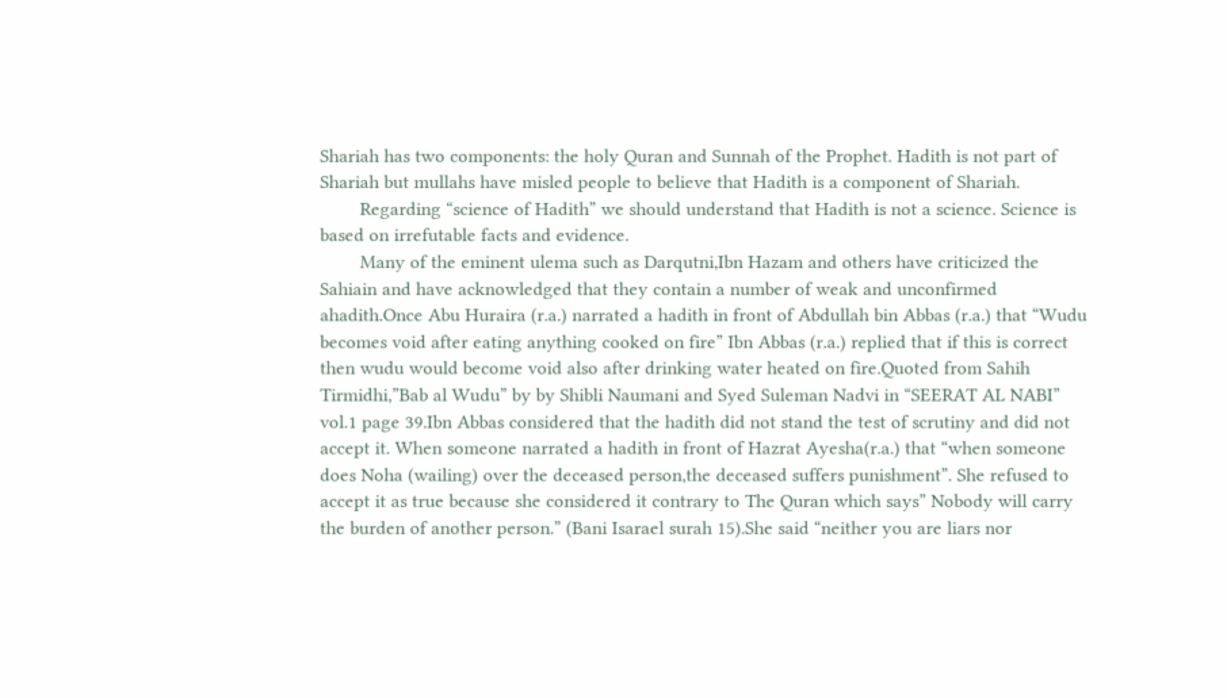Shariah has two components: the holy Quran and Sunnah of the Prophet. Hadith is not part of Shariah but mullahs have misled people to believe that Hadith is a component of Shariah.
        Regarding “science of Hadith” we should understand that Hadith is not a science. Science is based on irrefutable facts and evidence.
        Many of the eminent ulema such as Darqutni,Ibn Hazam and others have criticized the Sahiain and have acknowledged that they contain a number of weak and unconfirmed ahadith.Once Abu Huraira (r.a.) narrated a hadith in front of Abdullah bin Abbas (r.a.) that “Wudu becomes void after eating anything cooked on fire” Ibn Abbas (r.a.) replied that if this is correct then wudu would become void also after drinking water heated on fire.Quoted from Sahih Tirmidhi,”Bab al Wudu” by by Shibli Naumani and Syed Suleman Nadvi in “SEERAT AL NABI” vol.1 page 39.Ibn Abbas considered that the hadith did not stand the test of scrutiny and did not accept it. When someone narrated a hadith in front of Hazrat Ayesha(r.a.) that “when someone does Noha (wailing) over the deceased person,the deceased suffers punishment”. She refused to accept it as true because she considered it contrary to The Quran which says” Nobody will carry the burden of another person.” (Bani Isarael surah 15).She said “neither you are liars nor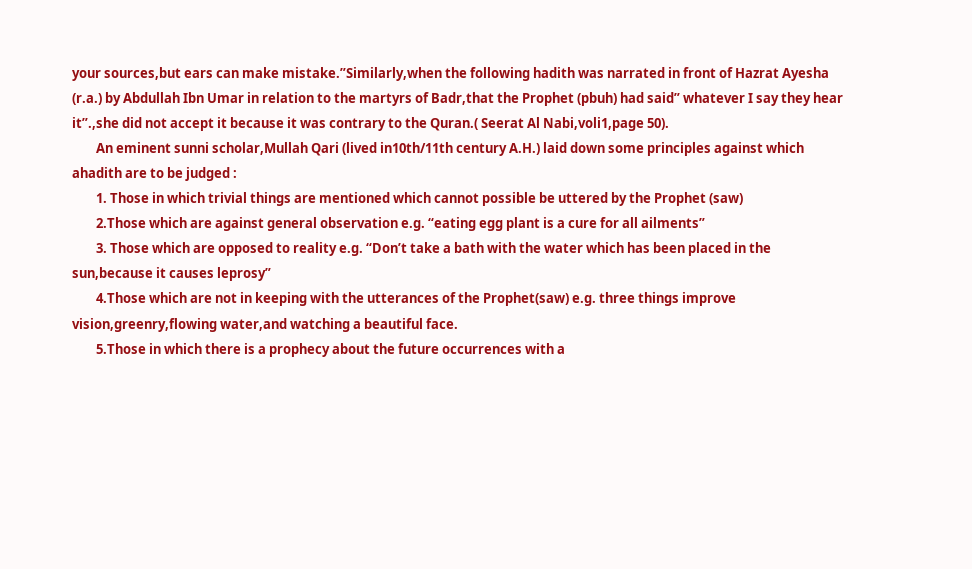your sources,but ears can make mistake.”Similarly,when the following hadith was narrated in front of Hazrat Ayesha (r.a.) by Abdullah Ibn Umar in relation to the martyrs of Badr,that the Prophet (pbuh) had said” whatever I say they hear it”.,she did not accept it because it was contrary to the Quran.( Seerat Al Nabi,voli1,page 50).
        An eminent sunni scholar,Mullah Qari (lived in10th/11th century A.H.) laid down some principles against which ahadith are to be judged :
        1. Those in which trivial things are mentioned which cannot possible be uttered by the Prophet (saw)
        2.Those which are against general observation e.g. “eating egg plant is a cure for all ailments”
        3. Those which are opposed to reality e.g. “Don’t take a bath with the water which has been placed in the sun,because it causes leprosy”
        4.Those which are not in keeping with the utterances of the Prophet(saw) e.g. three things improve vision,greenry,flowing water,and watching a beautiful face.
        5.Those in which there is a prophecy about the future occurrences with a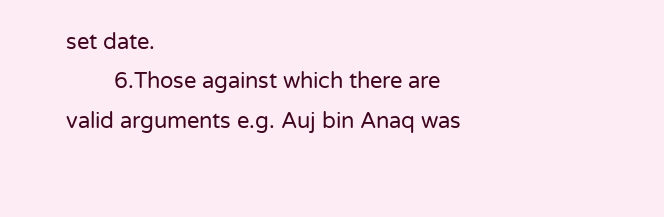set date.
        6.Those against which there are valid arguments e.g. Auj bin Anaq was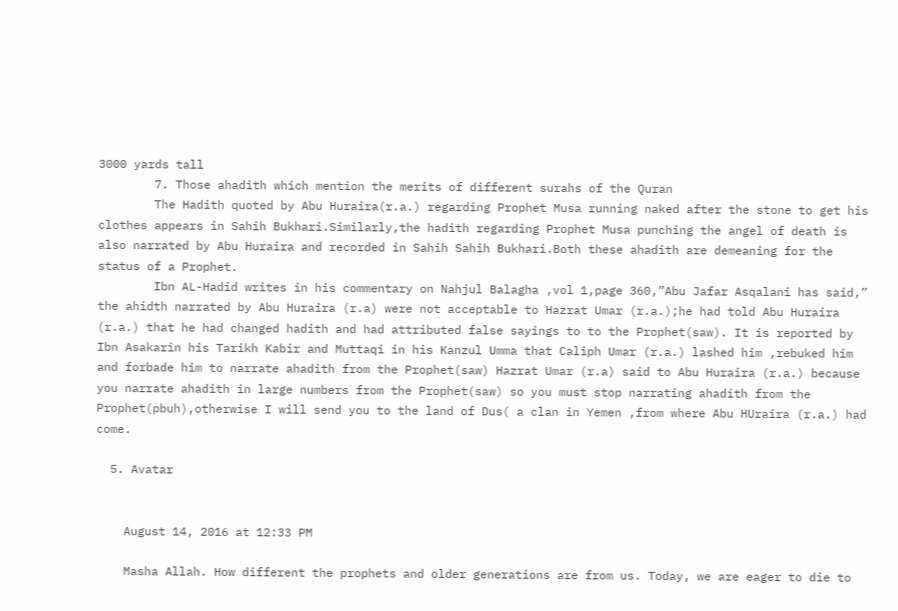3000 yards tall
        7. Those ahadith which mention the merits of different surahs of the Quran
        The Hadith quoted by Abu Huraira(r.a.) regarding Prophet Musa running naked after the stone to get his clothes appears in Sahih Bukhari.Similarly,the hadith regarding Prophet Musa punching the angel of death is also narrated by Abu Huraira and recorded in Sahih Sahih Bukhari.Both these ahadith are demeaning for the status of a Prophet.
        Ibn AL-Hadid writes in his commentary on Nahjul Balagha ,vol 1,page 360,”Abu Jafar Asqalani has said,” the ahidth narrated by Abu Huraira (r.a) were not acceptable to Hazrat Umar (r.a.);he had told Abu Huraira (r.a.) that he had changed hadith and had attributed false sayings to to the Prophet(saw). It is reported by Ibn Asakarin his Tarikh Kabir and Muttaqi in his Kanzul Umma that Caliph Umar (r.a.) lashed him ,rebuked him and forbade him to narrate ahadith from the Prophet(saw) Hazrat Umar (r.a) said to Abu Huraira (r.a.) because you narrate ahadith in large numbers from the Prophet(saw) so you must stop narrating ahadith from the Prophet(pbuh),otherwise I will send you to the land of Dus( a clan in Yemen ,from where Abu HUraira (r.a.) had come.

  5. Avatar


    August 14, 2016 at 12:33 PM

    Masha Allah. How different the prophets and older generations are from us. Today, we are eager to die to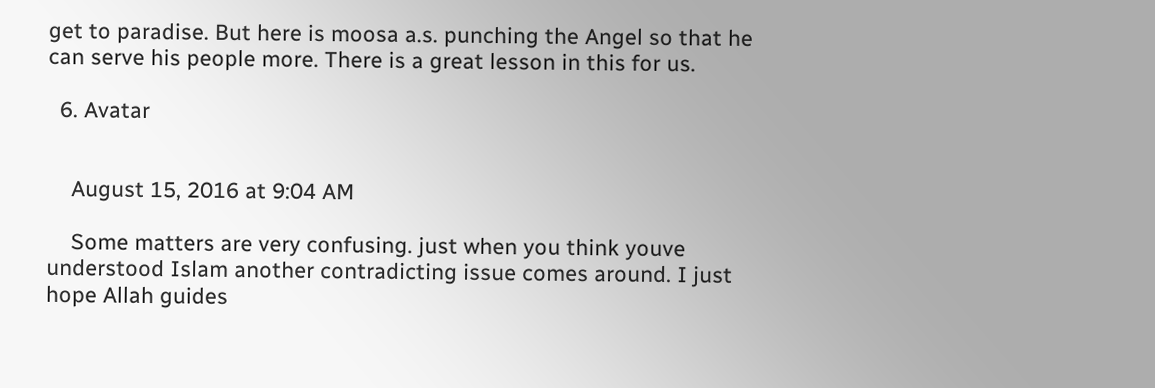get to paradise. But here is moosa a.s. punching the Angel so that he can serve his people more. There is a great lesson in this for us.

  6. Avatar


    August 15, 2016 at 9:04 AM

    Some matters are very confusing. just when you think youve understood Islam another contradicting issue comes around. I just hope Allah guides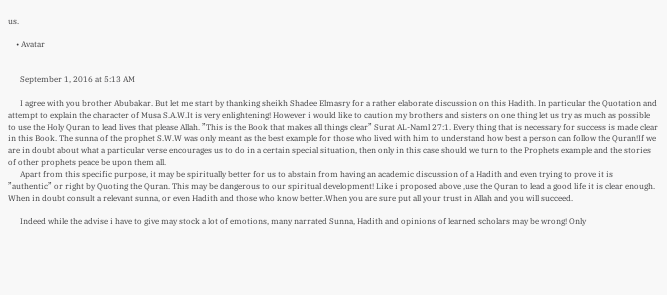us.

    • Avatar


      September 1, 2016 at 5:13 AM

      I agree with you brother Abubakar. But let me start by thanking sheikh Shadee Elmasry for a rather elaborate discussion on this Hadith. In particular the Quotation and attempt to explain the character of Musa S.A.W.It is very enlightening! However i would like to caution my brothers and sisters on one thing let us try as much as possible to use the Holy Quran to lead lives that please Allah. ”This is the Book that makes all things clear” Surat AL-Naml 27:1. Every thing that is necessary for success is made clear in this Book. The sunna of the prophet S.W.W was only meant as the best example for those who lived with him to understand how best a person can follow the Quran!If we are in doubt about what a particular verse encourages us to do in a certain special situation, then only in this case should we turn to the Prophets example and the stories of other prophets peace be upon them all.
      Apart from this specific purpose, it may be spiritually better for us to abstain from having an academic discussion of a Hadith and even trying to prove it is ”authentic” or right by Quoting the Quran. This may be dangerous to our spiritual development! Like i proposed above ,use the Quran to lead a good life it is clear enough. When in doubt consult a relevant sunna, or even Hadith and those who know better.When you are sure put all your trust in Allah and you will succeed.

      Indeed while the advise i have to give may stock a lot of emotions, many narrated Sunna, Hadith and opinions of learned scholars may be wrong! Only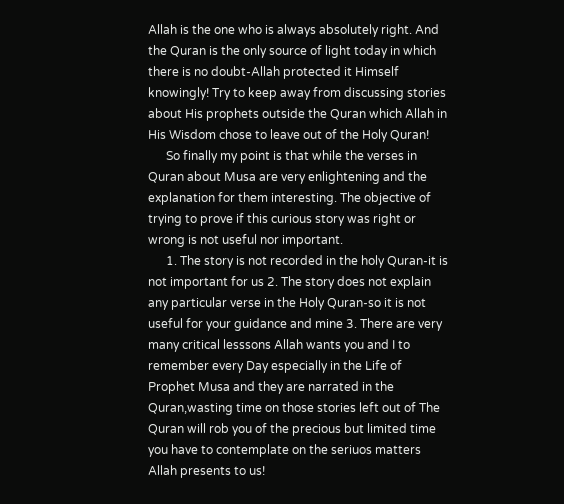Allah is the one who is always absolutely right. And the Quran is the only source of light today in which there is no doubt-Allah protected it Himself knowingly! Try to keep away from discussing stories about His prophets outside the Quran which Allah in His Wisdom chose to leave out of the Holy Quran!
      So finally my point is that while the verses in Quran about Musa are very enlightening and the explanation for them interesting. The objective of trying to prove if this curious story was right or wrong is not useful nor important.
      1. The story is not recorded in the holy Quran-it is not important for us 2. The story does not explain any particular verse in the Holy Quran-so it is not useful for your guidance and mine 3. There are very many critical lesssons Allah wants you and I to remember every Day especially in the Life of Prophet Musa and they are narrated in the Quran,wasting time on those stories left out of The Quran will rob you of the precious but limited time you have to contemplate on the seriuos matters Allah presents to us!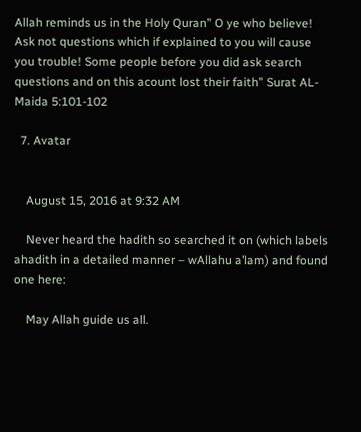Allah reminds us in the Holy Quran” O ye who believe! Ask not questions which if explained to you will cause you trouble! Some people before you did ask search questions and on this acount lost their faith” Surat AL-Maida 5:101-102

  7. Avatar


    August 15, 2016 at 9:32 AM

    Never heard the hadith so searched it on (which labels ahadith in a detailed manner – wAllahu a’lam) and found one here:

    May Allah guide us all.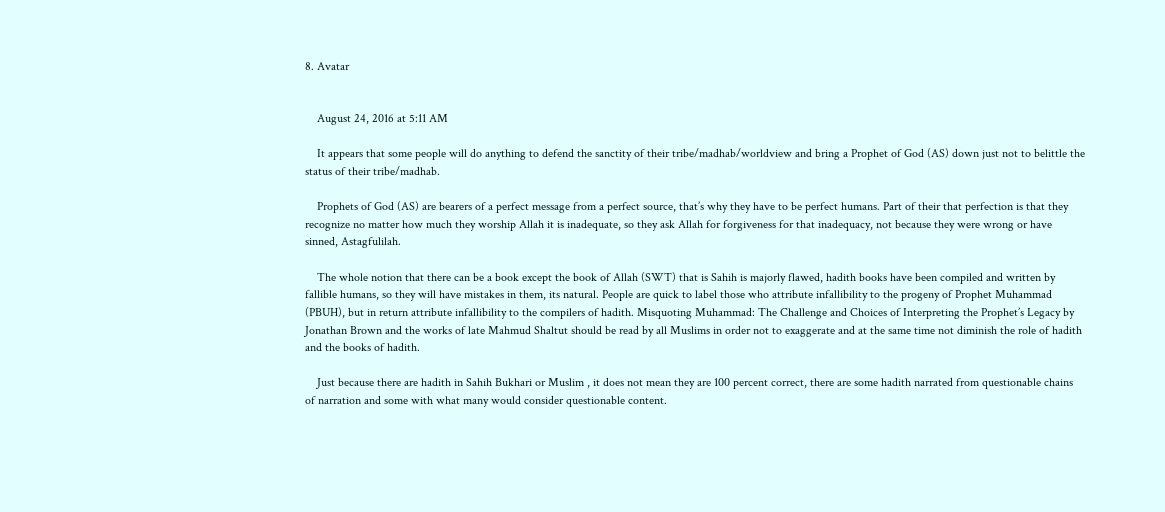8. Avatar


    August 24, 2016 at 5:11 AM

    It appears that some people will do anything to defend the sanctity of their tribe/madhab/worldview and bring a Prophet of God (AS) down just not to belittle the status of their tribe/madhab.

    Prophets of God (AS) are bearers of a perfect message from a perfect source, that’s why they have to be perfect humans. Part of their that perfection is that they recognize no matter how much they worship Allah it is inadequate, so they ask Allah for forgiveness for that inadequacy, not because they were wrong or have sinned, Astagfulilah.

    The whole notion that there can be a book except the book of Allah (SWT) that is Sahih is majorly flawed, hadith books have been compiled and written by fallible humans, so they will have mistakes in them, its natural. People are quick to label those who attribute infallibility to the progeny of Prophet Muhammad (PBUH), but in return attribute infallibility to the compilers of hadith. Misquoting Muhammad: The Challenge and Choices of Interpreting the Prophet’s Legacy by Jonathan Brown and the works of late Mahmud Shaltut should be read by all Muslims in order not to exaggerate and at the same time not diminish the role of hadith and the books of hadith.

    Just because there are hadith in Sahih Bukhari or Muslim , it does not mean they are 100 percent correct, there are some hadith narrated from questionable chains of narration and some with what many would consider questionable content.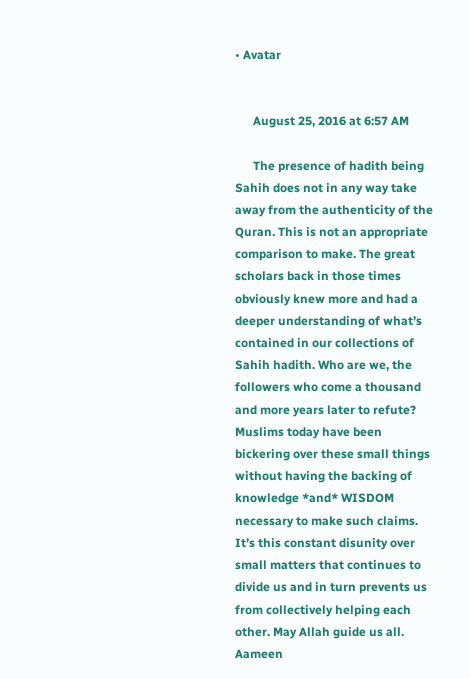• Avatar


      August 25, 2016 at 6:57 AM

      The presence of hadith being Sahih does not in any way take away from the authenticity of the Quran. This is not an appropriate comparison to make. The great scholars back in those times obviously knew more and had a deeper understanding of what’s contained in our collections of Sahih hadith. Who are we, the followers who come a thousand and more years later to refute? Muslims today have been bickering over these small things without having the backing of knowledge *and* WISDOM necessary to make such claims. It’s this constant disunity over small matters that continues to divide us and in turn prevents us from collectively helping each other. May Allah guide us all. Aameen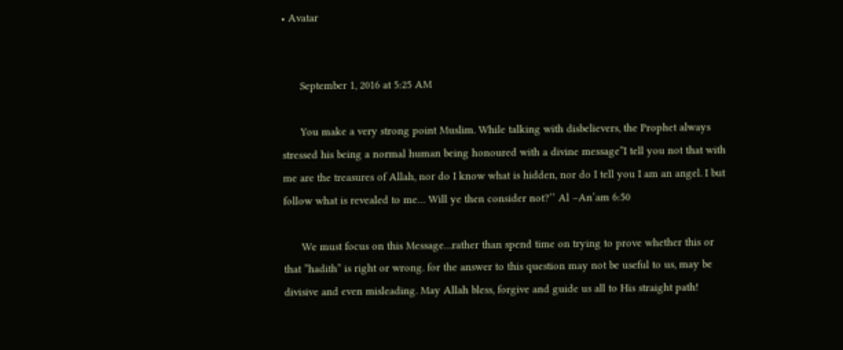• Avatar


      September 1, 2016 at 5:25 AM

      You make a very strong point Muslim. While talking with disbelievers, the Prophet always stressed his being a normal human being honoured with a divine message”I tell you not that with me are the treasures of Allah, nor do I know what is hidden, nor do I tell you I am an angel. I but follow what is revealed to me… Will ye then consider not?’’ Al –An’am 6:50

      We must focus on this Message…rather than spend time on trying to prove whether this or that ”hadith” is right or wrong. for the answer to this question may not be useful to us, may be divisive and even misleading. May Allah bless, forgive and guide us all to His straight path!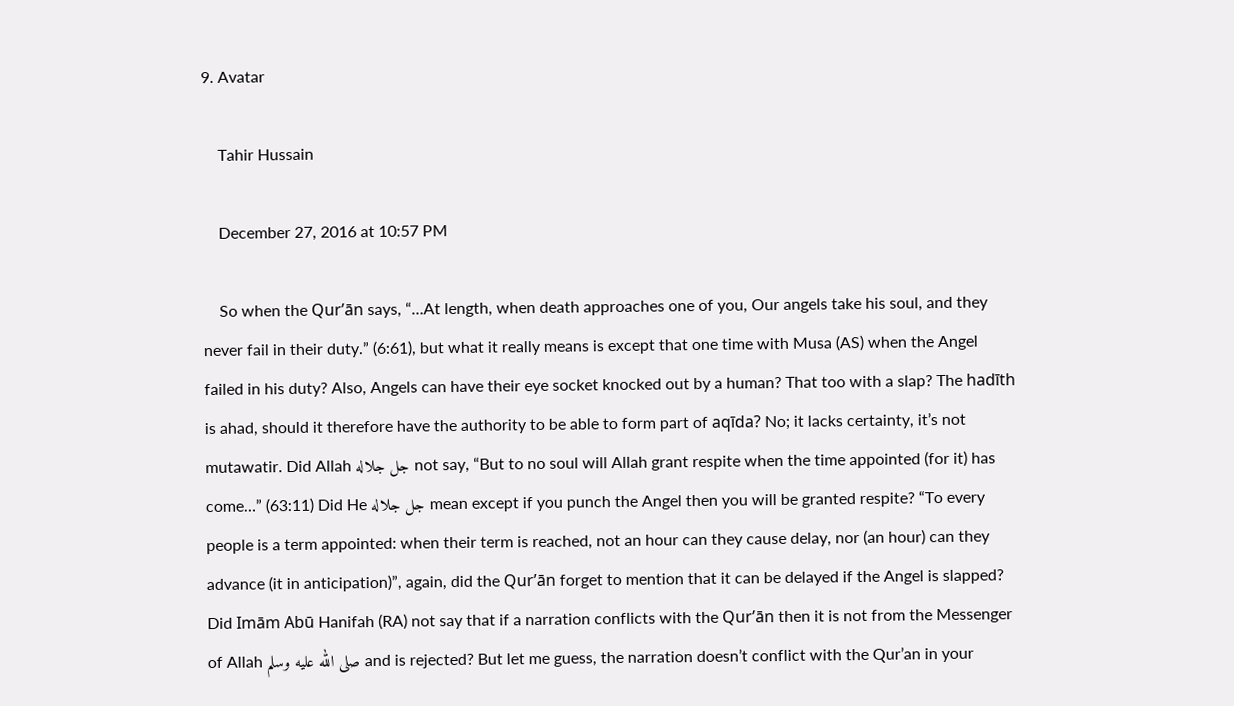9. Avatar

    Tahir Hussain

    December 27, 2016 at 10:57 PM

    So when the Qur’ān says, “…At length, when death approaches one of you, Our angels take his soul, and they never fail in their duty.” (6:61), but what it really means is except that one time with Musa (AS) when the Angel failed in his duty? Also, Angels can have their eye socket knocked out by a human? That too with a slap? The hadīth is ahad, should it therefore have the authority to be able to form part of aqīda? No; it lacks certainty, it’s not mutawatir. Did Allah جل جلاله not say, “But to no soul will Allah grant respite when the time appointed (for it) has come…” (63:11) Did He جل جلاله mean except if you punch the Angel then you will be granted respite? “To every people is a term appointed: when their term is reached, not an hour can they cause delay, nor (an hour) can they advance (it in anticipation)”, again, did the Qur’ān forget to mention that it can be delayed if the Angel is slapped? Did Imām Abū Hanifah (RA) not say that if a narration conflicts with the Qur’ān then it is not from the Messenger of Allah صلى الله عليه وسلم and is rejected? But let me guess, the narration doesn’t conflict with the Qur’an in your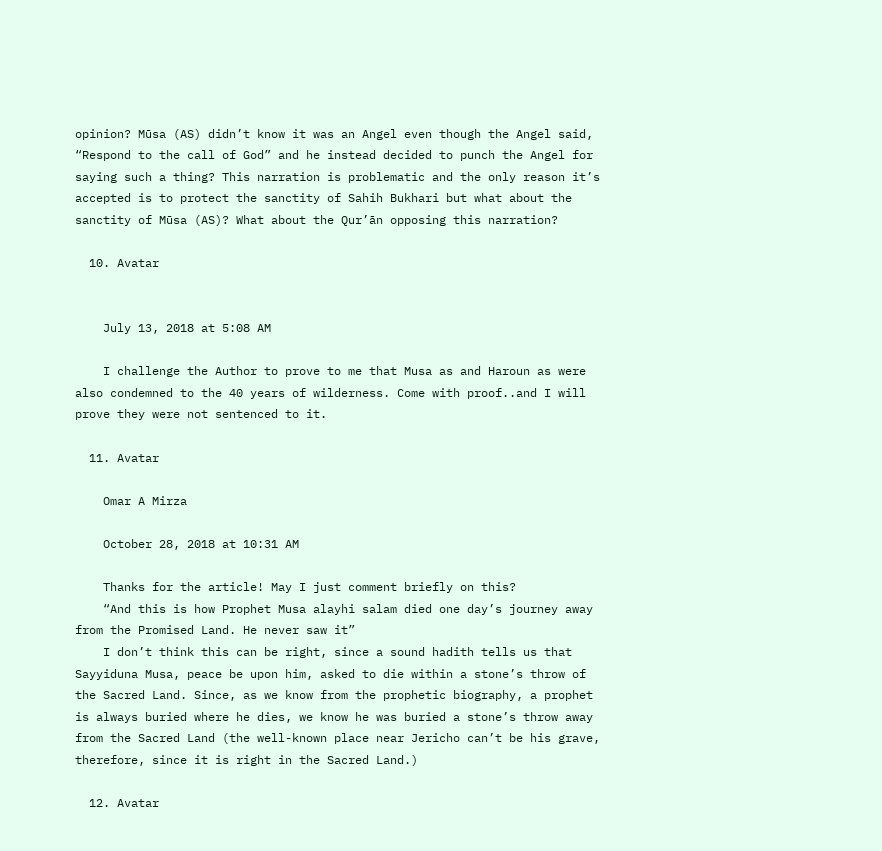opinion? Mūsa (AS) didn’t know it was an Angel even though the Angel said, “Respond to the call of God” and he instead decided to punch the Angel for saying such a thing? This narration is problematic and the only reason it’s accepted is to protect the sanctity of Sahih Bukhari but what about the sanctity of Mūsa (AS)? What about the Qur’ān opposing this narration?

  10. Avatar


    July 13, 2018 at 5:08 AM

    I challenge the Author to prove to me that Musa as and Haroun as were also condemned to the 40 years of wilderness. Come with proof..and I will prove they were not sentenced to it.

  11. Avatar

    Omar A Mirza

    October 28, 2018 at 10:31 AM

    Thanks for the article! May I just comment briefly on this?
    “And this is how Prophet Musa alayhi salam died one day’s journey away from the Promised Land. He never saw it”
    I don’t think this can be right, since a sound hadith tells us that Sayyiduna Musa, peace be upon him, asked to die within a stone’s throw of the Sacred Land. Since, as we know from the prophetic biography, a prophet is always buried where he dies, we know he was buried a stone’s throw away from the Sacred Land (the well-known place near Jericho can’t be his grave, therefore, since it is right in the Sacred Land.)

  12. Avatar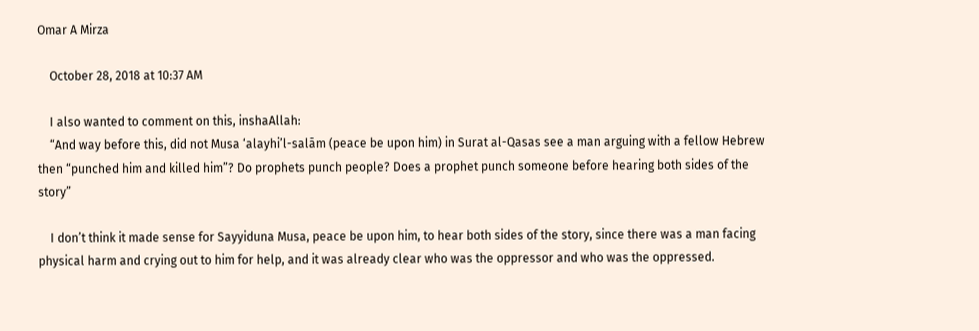Omar A Mirza

    October 28, 2018 at 10:37 AM

    I also wanted to comment on this, inshaAllah:
    “And way before this, did not Musa ‘alayhi’l-salām (peace be upon him) in Surat al-Qasas see a man arguing with a fellow Hebrew then “punched him and killed him”? Do prophets punch people? Does a prophet punch someone before hearing both sides of the story”

    I don’t think it made sense for Sayyiduna Musa, peace be upon him, to hear both sides of the story, since there was a man facing physical harm and crying out to him for help, and it was already clear who was the oppressor and who was the oppressed.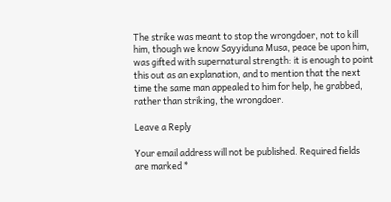The strike was meant to stop the wrongdoer, not to kill him, though we know Sayyiduna Musa, peace be upon him, was gifted with supernatural strength: it is enough to point this out as an explanation, and to mention that the next time the same man appealed to him for help, he grabbed, rather than striking, the wrongdoer.

Leave a Reply

Your email address will not be published. Required fields are marked *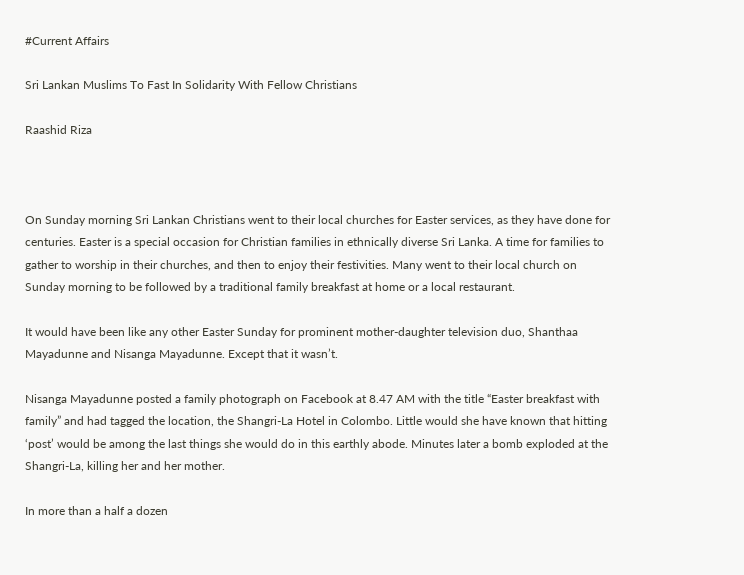#Current Affairs

Sri Lankan Muslims To Fast In Solidarity With Fellow Christians

Raashid Riza



On Sunday morning Sri Lankan Christians went to their local churches for Easter services, as they have done for centuries. Easter is a special occasion for Christian families in ethnically diverse Sri Lanka. A time for families to gather to worship in their churches, and then to enjoy their festivities. Many went to their local church on Sunday morning to be followed by a traditional family breakfast at home or a local restaurant.

It would have been like any other Easter Sunday for prominent mother-daughter television duo, Shanthaa Mayadunne and Nisanga Mayadunne. Except that it wasn’t.

Nisanga Mayadunne posted a family photograph on Facebook at 8.47 AM with the title “Easter breakfast with family” and had tagged the location, the Shangri-La Hotel in Colombo. Little would she have known that hitting ‘post’ would be among the last things she would do in this earthly abode. Minutes later a bomb exploded at the Shangri-La, killing her and her mother.

In more than a half a dozen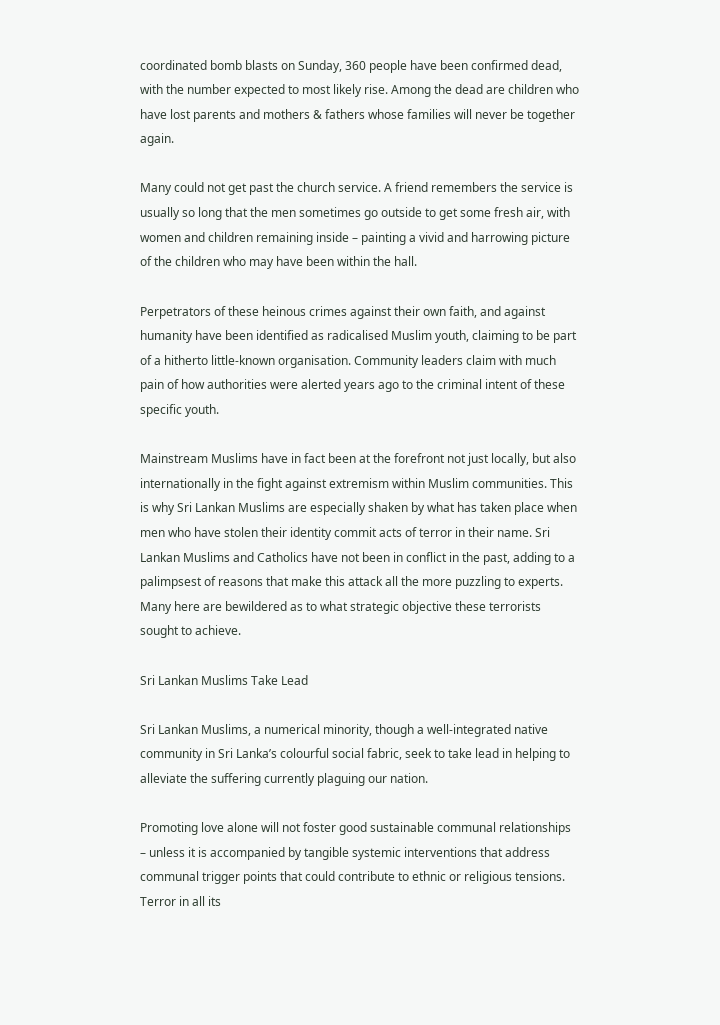coordinated bomb blasts on Sunday, 360 people have been confirmed dead, with the number expected to most likely rise. Among the dead are children who have lost parents and mothers & fathers whose families will never be together again.

Many could not get past the church service. A friend remembers the service is usually so long that the men sometimes go outside to get some fresh air, with women and children remaining inside – painting a vivid and harrowing picture of the children who may have been within the hall.

Perpetrators of these heinous crimes against their own faith, and against humanity have been identified as radicalised Muslim youth, claiming to be part of a hitherto little-known organisation. Community leaders claim with much pain of how authorities were alerted years ago to the criminal intent of these specific youth.

Mainstream Muslims have in fact been at the forefront not just locally, but also internationally in the fight against extremism within Muslim communities. This is why Sri Lankan Muslims are especially shaken by what has taken place when men who have stolen their identity commit acts of terror in their name. Sri Lankan Muslims and Catholics have not been in conflict in the past, adding to a palimpsest of reasons that make this attack all the more puzzling to experts. Many here are bewildered as to what strategic objective these terrorists sought to achieve.

Sri Lankan Muslims Take Lead

Sri Lankan Muslims, a numerical minority, though a well-integrated native community in Sri Lanka’s colourful social fabric, seek to take lead in helping to alleviate the suffering currently plaguing our nation.

Promoting love alone will not foster good sustainable communal relationships – unless it is accompanied by tangible systemic interventions that address communal trigger points that could contribute to ethnic or religious tensions. Terror in all its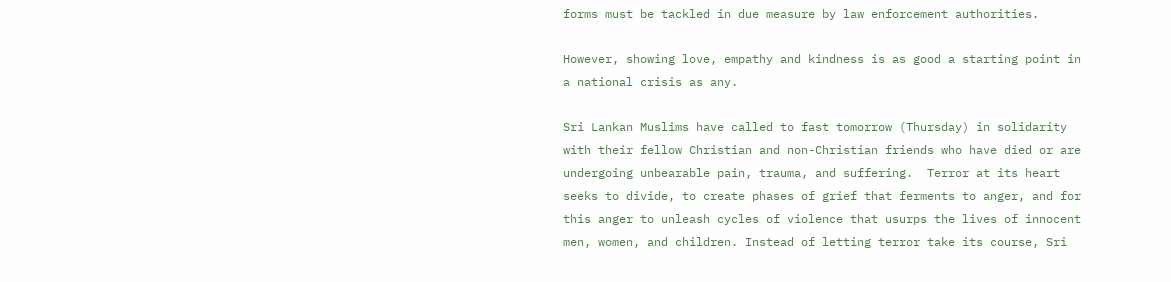forms must be tackled in due measure by law enforcement authorities.

However, showing love, empathy and kindness is as good a starting point in a national crisis as any.

Sri Lankan Muslims have called to fast tomorrow (Thursday) in solidarity with their fellow Christian and non-Christian friends who have died or are undergoing unbearable pain, trauma, and suffering.  Terror at its heart seeks to divide, to create phases of grief that ferments to anger, and for this anger to unleash cycles of violence that usurps the lives of innocent men, women, and children. Instead of letting terror take its course, Sri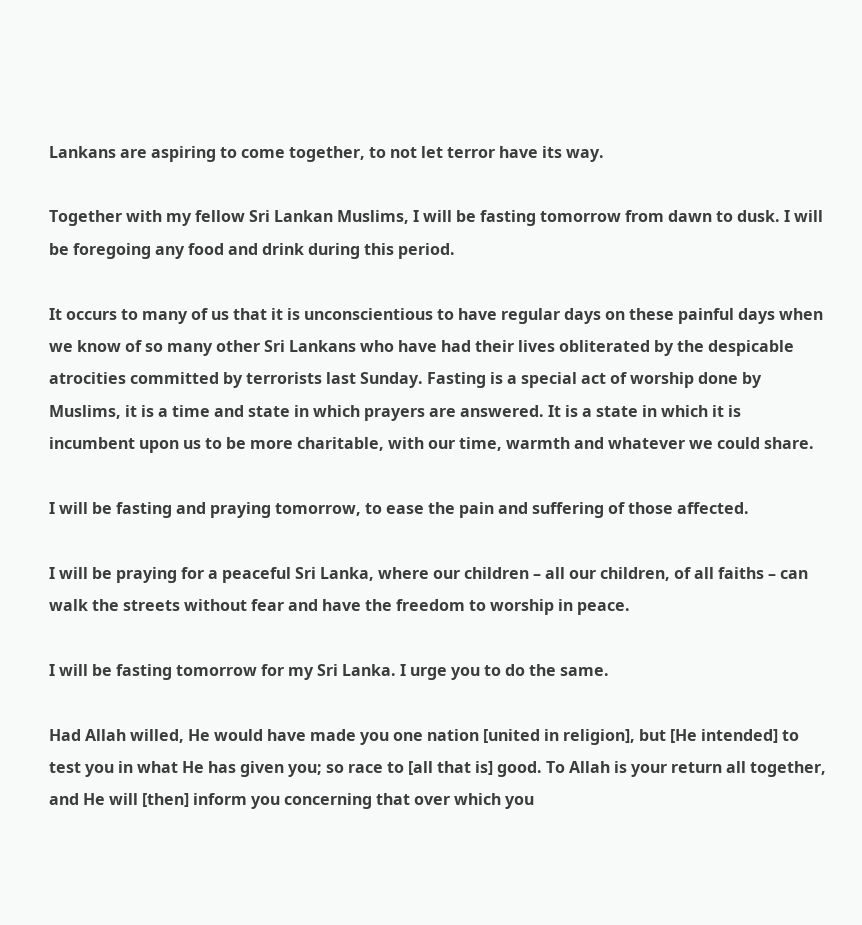Lankans are aspiring to come together, to not let terror have its way.

Together with my fellow Sri Lankan Muslims, I will be fasting tomorrow from dawn to dusk. I will be foregoing any food and drink during this period.

It occurs to many of us that it is unconscientious to have regular days on these painful days when we know of so many other Sri Lankans who have had their lives obliterated by the despicable atrocities committed by terrorists last Sunday. Fasting is a special act of worship done by Muslims, it is a time and state in which prayers are answered. It is a state in which it is incumbent upon us to be more charitable, with our time, warmth and whatever we could share.

I will be fasting and praying tomorrow, to ease the pain and suffering of those affected.

I will be praying for a peaceful Sri Lanka, where our children – all our children, of all faiths – can walk the streets without fear and have the freedom to worship in peace.

I will be fasting tomorrow for my Sri Lanka. I urge you to do the same.

Had Allah willed, He would have made you one nation [united in religion], but [He intended] to test you in what He has given you; so race to [all that is] good. To Allah is your return all together, and He will [then] inform you concerning that over which you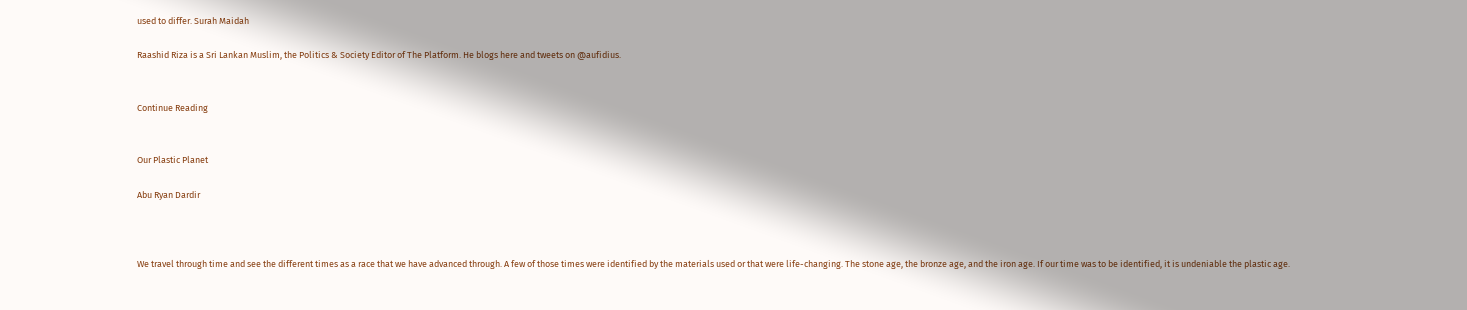used to differ. Surah Maidah

Raashid Riza is a Sri Lankan Muslim, the Politics & Society Editor of The Platform. He blogs here and tweets on @aufidius.


Continue Reading


Our Plastic Planet

Abu Ryan Dardir



We travel through time and see the different times as a race that we have advanced through. A few of those times were identified by the materials used or that were life-changing. The stone age, the bronze age, and the iron age. If our time was to be identified, it is undeniable the plastic age.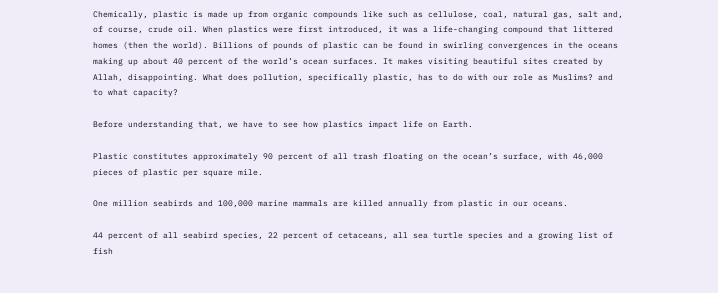Chemically, plastic is made up from organic compounds like such as cellulose, coal, natural gas, salt and, of course, crude oil. When plastics were first introduced, it was a life-changing compound that littered homes (then the world). Billions of pounds of plastic can be found in swirling convergences in the oceans making up about 40 percent of the world’s ocean surfaces. It makes visiting beautiful sites created by Allah, disappointing. What does pollution, specifically plastic, has to do with our role as Muslims? and to what capacity?

Before understanding that, we have to see how plastics impact life on Earth.

Plastic constitutes approximately 90 percent of all trash floating on the ocean’s surface, with 46,000 pieces of plastic per square mile.

One million seabirds and 100,000 marine mammals are killed annually from plastic in our oceans.

44 percent of all seabird species, 22 percent of cetaceans, all sea turtle species and a growing list of fish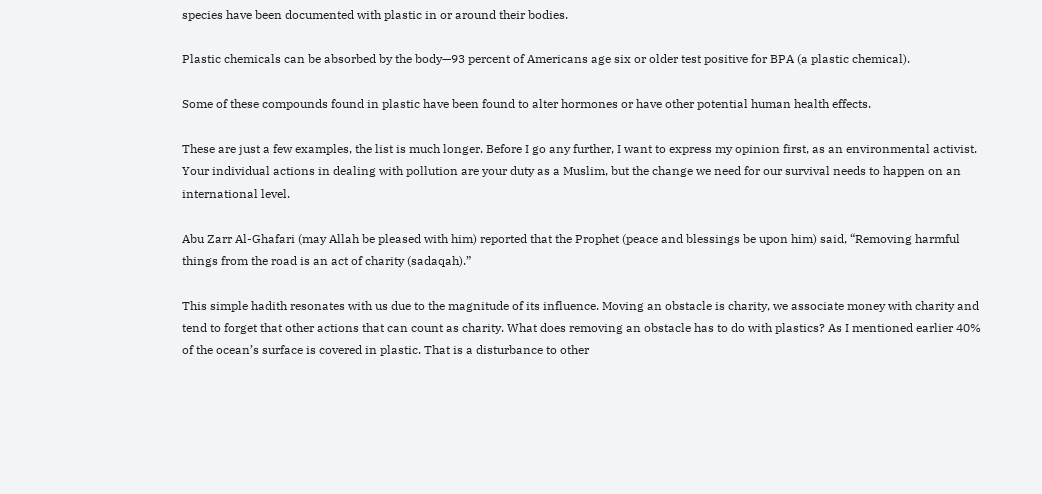species have been documented with plastic in or around their bodies.

Plastic chemicals can be absorbed by the body—93 percent of Americans age six or older test positive for BPA (a plastic chemical).

Some of these compounds found in plastic have been found to alter hormones or have other potential human health effects.

These are just a few examples, the list is much longer. Before I go any further, I want to express my opinion first, as an environmental activist. Your individual actions in dealing with pollution are your duty as a Muslim, but the change we need for our survival needs to happen on an international level.

Abu Zarr Al-Ghafari (may Allah be pleased with him) reported that the Prophet (peace and blessings be upon him) said, “Removing harmful things from the road is an act of charity (sadaqah).”

This simple hadith resonates with us due to the magnitude of its influence. Moving an obstacle is charity, we associate money with charity and tend to forget that other actions that can count as charity. What does removing an obstacle has to do with plastics? As I mentioned earlier 40% of the ocean’s surface is covered in plastic. That is a disturbance to other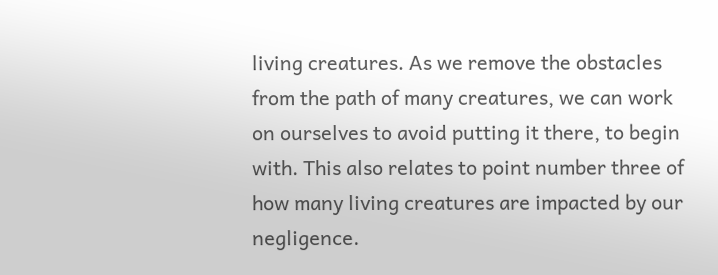living creatures. As we remove the obstacles from the path of many creatures, we can work on ourselves to avoid putting it there, to begin with. This also relates to point number three of how many living creatures are impacted by our negligence.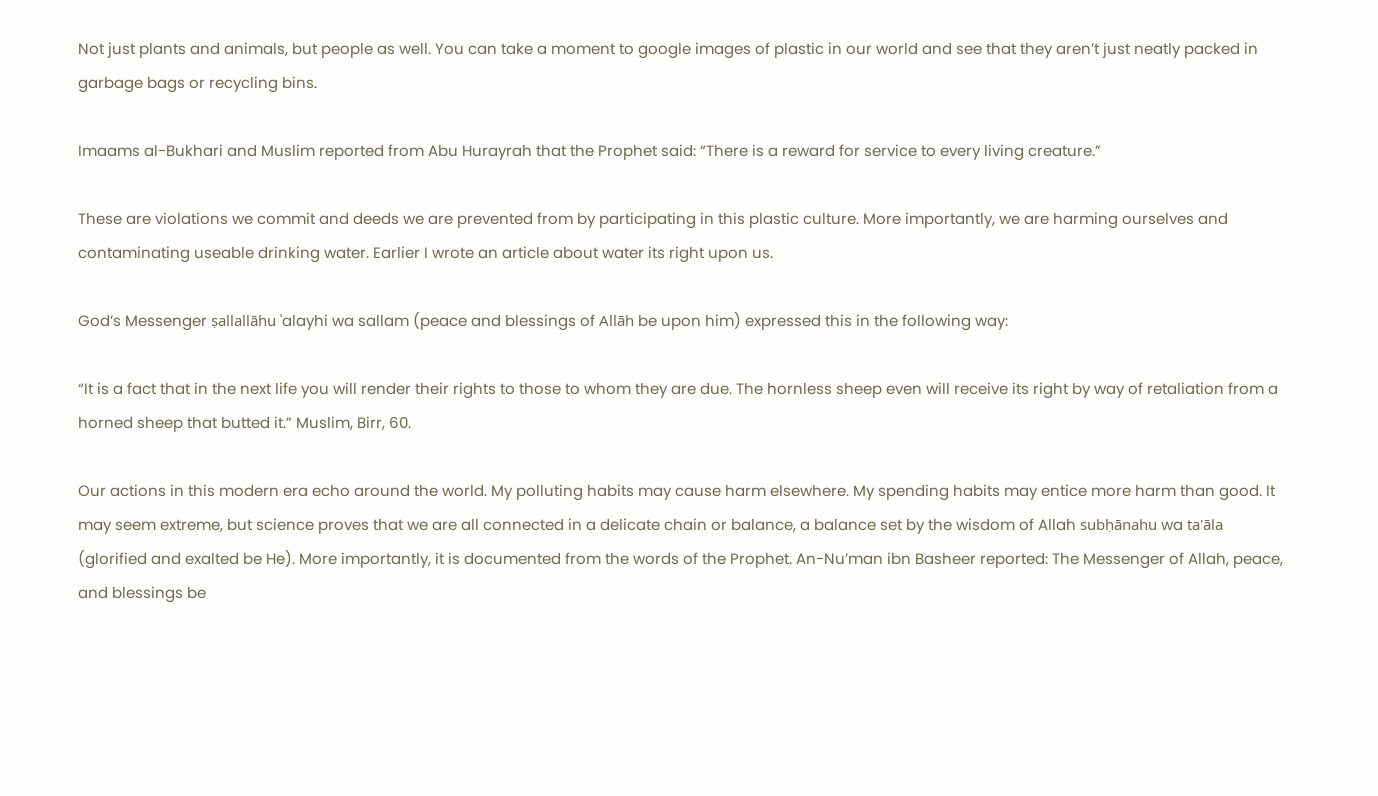Not just plants and animals, but people as well. You can take a moment to google images of plastic in our world and see that they aren’t just neatly packed in garbage bags or recycling bins.

Imaams al-Bukhari and Muslim reported from Abu Hurayrah that the Prophet said: “There is a reward for service to every living creature.”

These are violations we commit and deeds we are prevented from by participating in this plastic culture. More importantly, we are harming ourselves and contaminating useable drinking water. Earlier I wrote an article about water its right upon us.

God’s Messenger ṣallallāhu 'alayhi wa sallam (peace and blessings of Allāh be upon him) expressed this in the following way:

“It is a fact that in the next life you will render their rights to those to whom they are due. The hornless sheep even will receive its right by way of retaliation from a horned sheep that butted it.” Muslim, Birr, 60.

Our actions in this modern era echo around the world. My polluting habits may cause harm elsewhere. My spending habits may entice more harm than good. It may seem extreme, but science proves that we are all connected in a delicate chain or balance, a balance set by the wisdom of Allah subḥānahu wa ta'āla (glorified and exalted be He). More importantly, it is documented from the words of the Prophet. An-Nu’man ibn Basheer reported: The Messenger of Allah, peace, and blessings be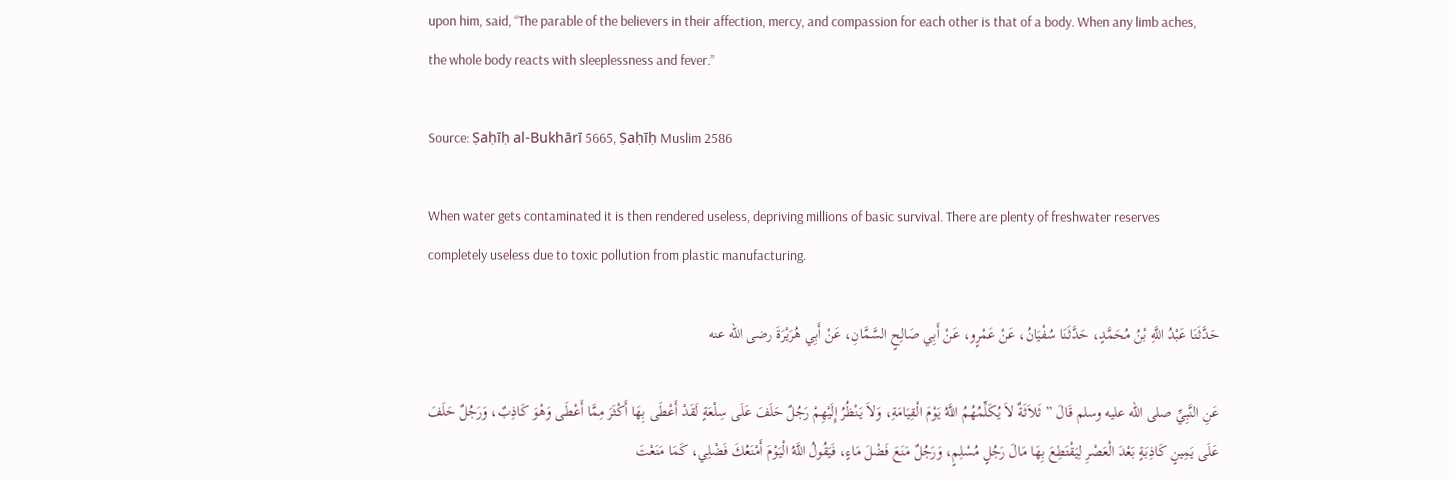upon him, said, “The parable of the believers in their affection, mercy, and compassion for each other is that of a body. When any limb aches, the whole body reacts with sleeplessness and fever.”

Source: Ṣaḥīḥ al-Bukhārī 5665, Ṣaḥīḥ Muslim 2586

When water gets contaminated it is then rendered useless, depriving millions of basic survival. There are plenty of freshwater reserves completely useless due to toxic pollution from plastic manufacturing.

حَدَّثَنَا عَبْدُ اللَّهِ بْنُ مُحَمَّدٍ، حَدَّثَنَا سُفْيَانُ، عَنْ عَمْرٍو، عَنْ أَبِي صَالِحٍ السَّمَّانِ، عَنْ أَبِي هُرَيْرَةَ رضى الله عنه

عَنِ النَّبِيِّ صلى الله عليه وسلم قَالَ ” ثَلاَثَةٌ لاَ يُكَلِّمُهُمُ اللَّهُ يَوْمَ الْقِيَامَةِ، وَلاَ يَنْظُرُ إِلَيْهِمْ رَجُلٌ حَلَفَ عَلَى سِلْعَةٍ لَقَدْ أَعْطَى بِهَا أَكْثَرَ مِمَّا أَعْطَى وَهْوَ كَاذِبٌ، وَرَجُلٌ حَلَفَ عَلَى يَمِينٍ كَاذِبَةٍ بَعْدَ الْعَصْرِ لِيَقْتَطِعَ بِهَا مَالَ رَجُلٍ مُسْلِمٍ، وَرَجُلٌ مَنَعَ فَضْلَ مَاءٍ، فَيَقُولُ اللَّهُ الْيَوْمَ أَمْنَعُكَ فَضْلِي، كَمَا مَنَعْتَ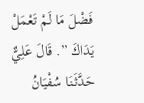فَضْلَ مَا لَمْ تَعْمَلْ يَدَاكَ ”. قَالَ عَلِيٌّ حَدَّثَنَا سُفْيَانُ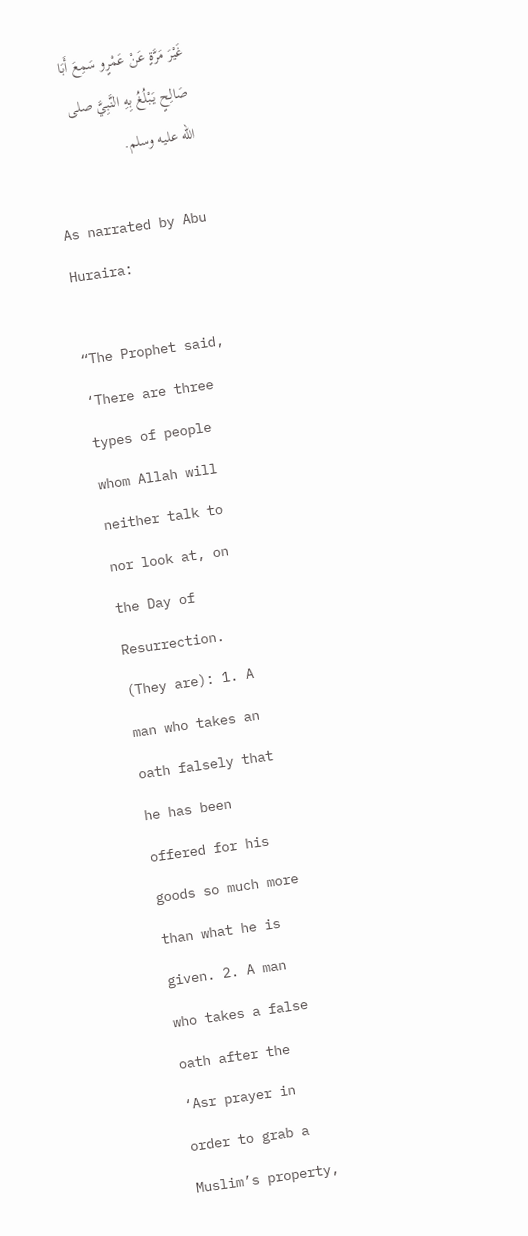غَيْرَ مَرَّةٍ عَنْ عَمْرٍو سَمِعَ أَبَا صَالِحٍ يَبْلُغُ بِهِ النَّبِيَّ صلى الله عليه وسلم.

As narrated by Abu Huraira:

“The Prophet said, ‘There are three types of people whom Allah will neither talk to nor look at, on the Day of Resurrection. (They are): 1. A man who takes an oath falsely that he has been offered for his goods so much more than what he is given. 2. A man who takes a false oath after the ‘Asr prayer in order to grab a Muslim’s property,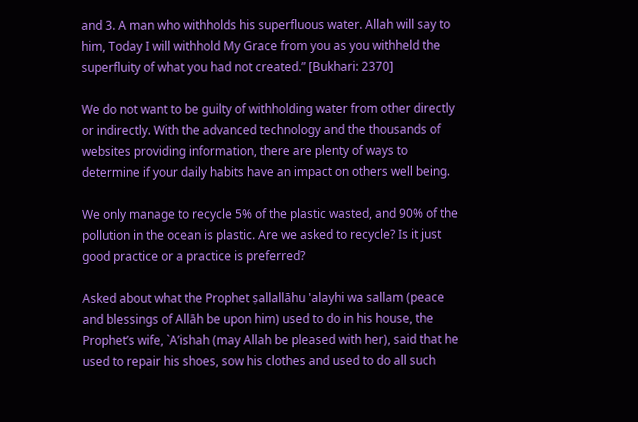and 3. A man who withholds his superfluous water. Allah will say to him, Today I will withhold My Grace from you as you withheld the superfluity of what you had not created.” [Bukhari: 2370]

We do not want to be guilty of withholding water from other directly or indirectly. With the advanced technology and the thousands of websites providing information, there are plenty of ways to determine if your daily habits have an impact on others well being.

We only manage to recycle 5% of the plastic wasted, and 90% of the pollution in the ocean is plastic. Are we asked to recycle? Is it just good practice or a practice is preferred?

Asked about what the Prophet ṣallallāhu 'alayhi wa sallam (peace and blessings of Allāh be upon him) used to do in his house, the Prophet’s wife, `A’ishah (may Allah be pleased with her), said that he used to repair his shoes, sow his clothes and used to do all such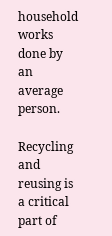household works done by an average person.

Recycling and reusing is a critical part of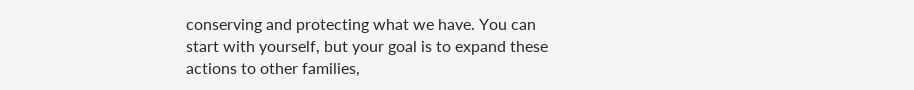conserving and protecting what we have. You can start with yourself, but your goal is to expand these actions to other families,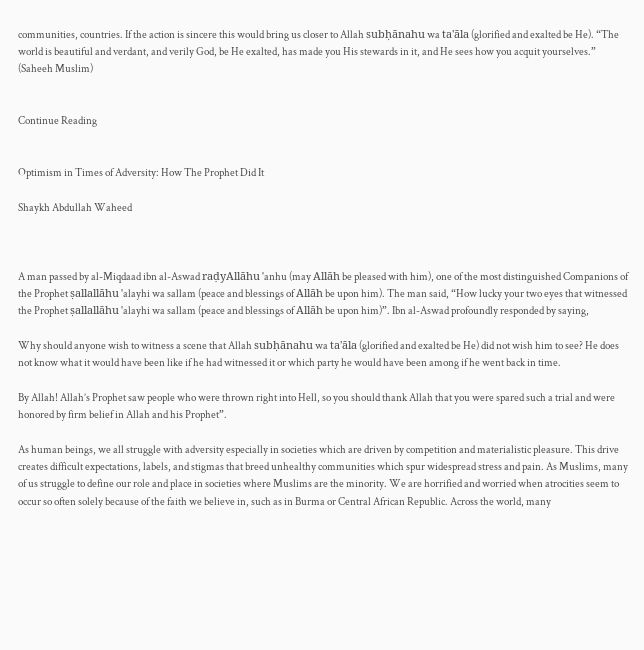communities, countries. If the action is sincere this would bring us closer to Allah subḥānahu wa ta'āla (glorified and exalted be He). “The world is beautiful and verdant, and verily God, be He exalted, has made you His stewards in it, and He sees how you acquit yourselves.” (Saheeh Muslim)


Continue Reading


Optimism in Times of Adversity: How The Prophet Did It

Shaykh Abdullah Waheed



A man passed by al-Miqdaad ibn al-Aswad raḍyAllāhu 'anhu (may Allāh be pleased with him), one of the most distinguished Companions of the Prophet ṣallallāhu 'alayhi wa sallam (peace and blessings of Allāh be upon him). The man said, “How lucky your two eyes that witnessed the Prophet ṣallallāhu 'alayhi wa sallam (peace and blessings of Allāh be upon him)”. Ibn al-Aswad profoundly responded by saying,

Why should anyone wish to witness a scene that Allah subḥānahu wa ta'āla (glorified and exalted be He) did not wish him to see? He does not know what it would have been like if he had witnessed it or which party he would have been among if he went back in time.

By Allah! Allah’s Prophet saw people who were thrown right into Hell, so you should thank Allah that you were spared such a trial and were honored by firm belief in Allah and his Prophet”.

As human beings, we all struggle with adversity especially in societies which are driven by competition and materialistic pleasure. This drive creates difficult expectations, labels, and stigmas that breed unhealthy communities which spur widespread stress and pain. As Muslims, many of us struggle to define our role and place in societies where Muslims are the minority. We are horrified and worried when atrocities seem to occur so often solely because of the faith we believe in, such as in Burma or Central African Republic. Across the world, many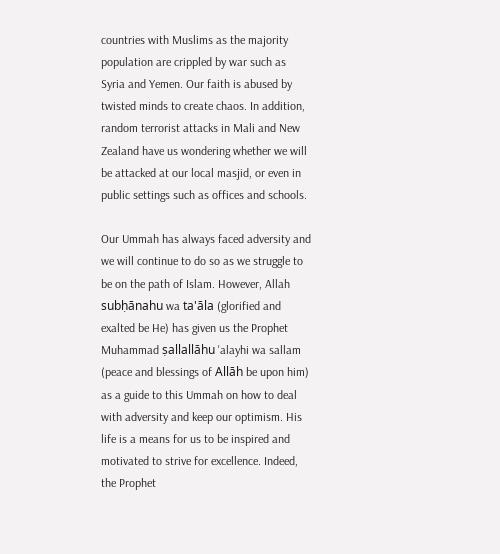countries with Muslims as the majority population are crippled by war such as Syria and Yemen. Our faith is abused by twisted minds to create chaos. In addition, random terrorist attacks in Mali and New Zealand have us wondering whether we will be attacked at our local masjid, or even in public settings such as offices and schools.

Our Ummah has always faced adversity and we will continue to do so as we struggle to be on the path of Islam. However, Allah subḥānahu wa ta'āla (glorified and exalted be He) has given us the Prophet Muhammad ṣallallāhu 'alayhi wa sallam (peace and blessings of Allāh be upon him) as a guide to this Ummah on how to deal with adversity and keep our optimism. His life is a means for us to be inspired and motivated to strive for excellence. Indeed, the Prophet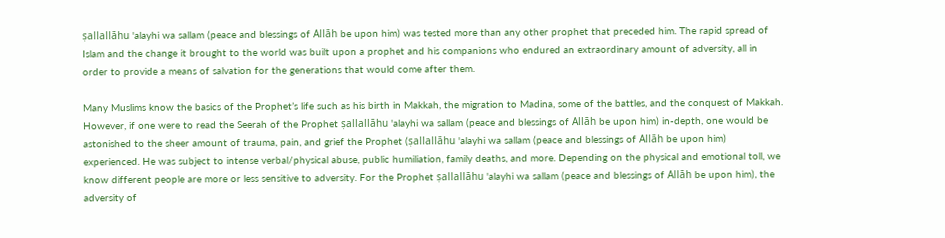ṣallallāhu 'alayhi wa sallam (peace and blessings of Allāh be upon him) was tested more than any other prophet that preceded him. The rapid spread of Islam and the change it brought to the world was built upon a prophet and his companions who endured an extraordinary amount of adversity, all in order to provide a means of salvation for the generations that would come after them.

Many Muslims know the basics of the Prophet’s life such as his birth in Makkah, the migration to Madina, some of the battles, and the conquest of Makkah. However, if one were to read the Seerah of the Prophet ṣallallāhu 'alayhi wa sallam (peace and blessings of Allāh be upon him) in-depth, one would be astonished to the sheer amount of trauma, pain, and grief the Prophet (ṣallallāhu 'alayhi wa sallam (peace and blessings of Allāh be upon him) experienced. He was subject to intense verbal/physical abuse, public humiliation, family deaths, and more. Depending on the physical and emotional toll, we know different people are more or less sensitive to adversity. For the Prophet ṣallallāhu 'alayhi wa sallam (peace and blessings of Allāh be upon him), the adversity of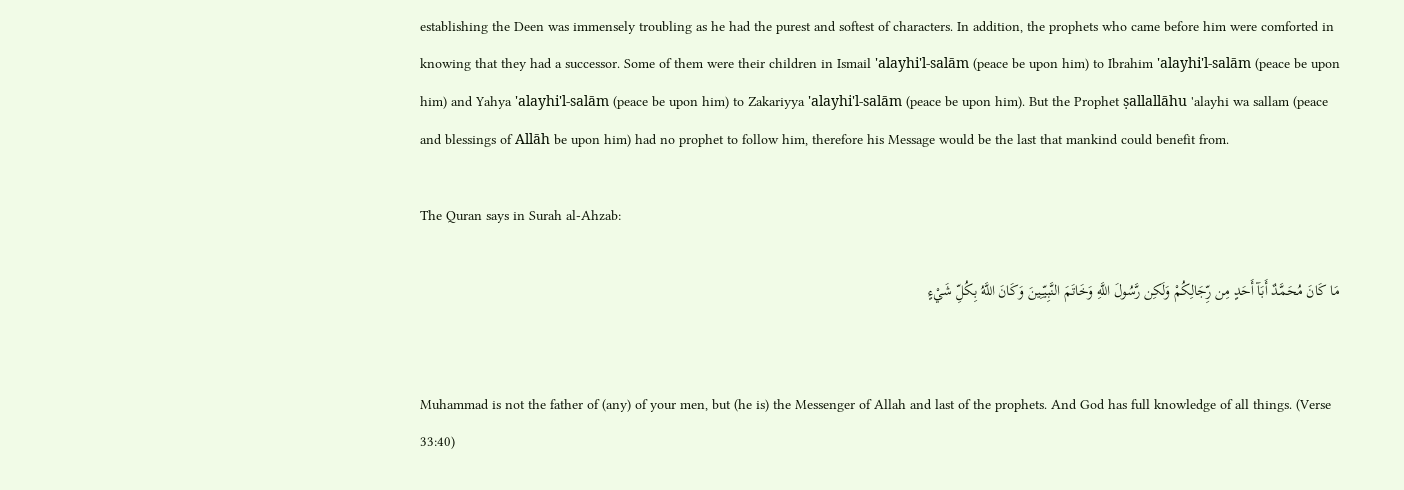establishing the Deen was immensely troubling as he had the purest and softest of characters. In addition, the prophets who came before him were comforted in knowing that they had a successor. Some of them were their children in Ismail 'alayhi'l-salām (peace be upon him) to Ibrahim 'alayhi'l-salām (peace be upon him) and Yahya 'alayhi'l-salām (peace be upon him) to Zakariyya 'alayhi'l-salām (peace be upon him). But the Prophet ṣallallāhu 'alayhi wa sallam (peace and blessings of Allāh be upon him) had no prophet to follow him, therefore his Message would be the last that mankind could benefit from.

The Quran says in Surah al-Ahzab:

مَا كَانَ مُحَمَّدٌ أَبَآ أَحَدٍ مِن رّ‌ِجَالِكُمْ وَلَكِن رَّسُولَ اللَّهِ وَخَاتَمَ النَّبِيّـِينَ وَكَانَ اللَّهُ بِكُلّ‌ِ شَيْءٍ


Muhammad is not the father of (any) of your men, but (he is) the Messenger of Allah and last of the prophets. And God has full knowledge of all things. (Verse 33:40)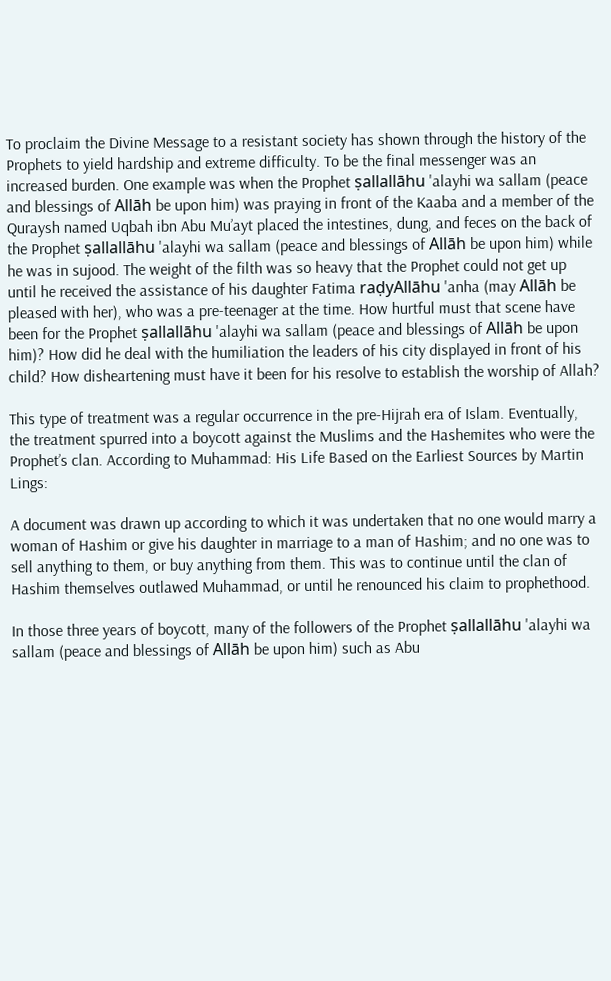To proclaim the Divine Message to a resistant society has shown through the history of the Prophets to yield hardship and extreme difficulty. To be the final messenger was an increased burden. One example was when the Prophet ṣallallāhu 'alayhi wa sallam (peace and blessings of Allāh be upon him) was praying in front of the Kaaba and a member of the Quraysh named Uqbah ibn Abu Mu’ayt placed the intestines, dung, and feces on the back of the Prophet ṣallallāhu 'alayhi wa sallam (peace and blessings of Allāh be upon him) while he was in sujood. The weight of the filth was so heavy that the Prophet could not get up until he received the assistance of his daughter Fatima raḍyAllāhu 'anha (may Allāh be pleased with her), who was a pre-teenager at the time. How hurtful must that scene have been for the Prophet ṣallallāhu 'alayhi wa sallam (peace and blessings of Allāh be upon him)? How did he deal with the humiliation the leaders of his city displayed in front of his child? How disheartening must have it been for his resolve to establish the worship of Allah?

This type of treatment was a regular occurrence in the pre-Hijrah era of Islam. Eventually, the treatment spurred into a boycott against the Muslims and the Hashemites who were the Prophet’s clan. According to Muhammad: His Life Based on the Earliest Sources by Martin Lings:

A document was drawn up according to which it was undertaken that no one would marry a woman of Hashim or give his daughter in marriage to a man of Hashim; and no one was to sell anything to them, or buy anything from them. This was to continue until the clan of Hashim themselves outlawed Muhammad, or until he renounced his claim to prophethood.

In those three years of boycott, many of the followers of the Prophet ṣallallāhu 'alayhi wa sallam (peace and blessings of Allāh be upon him) such as Abu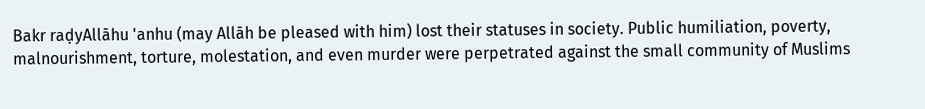Bakr raḍyAllāhu 'anhu (may Allāh be pleased with him) lost their statuses in society. Public humiliation, poverty, malnourishment, torture, molestation, and even murder were perpetrated against the small community of Muslims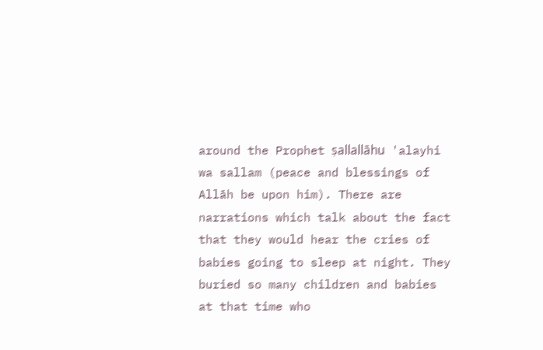around the Prophet ṣallallāhu 'alayhi wa sallam (peace and blessings of Allāh be upon him). There are narrations which talk about the fact that they would hear the cries of babies going to sleep at night. They buried so many children and babies at that time who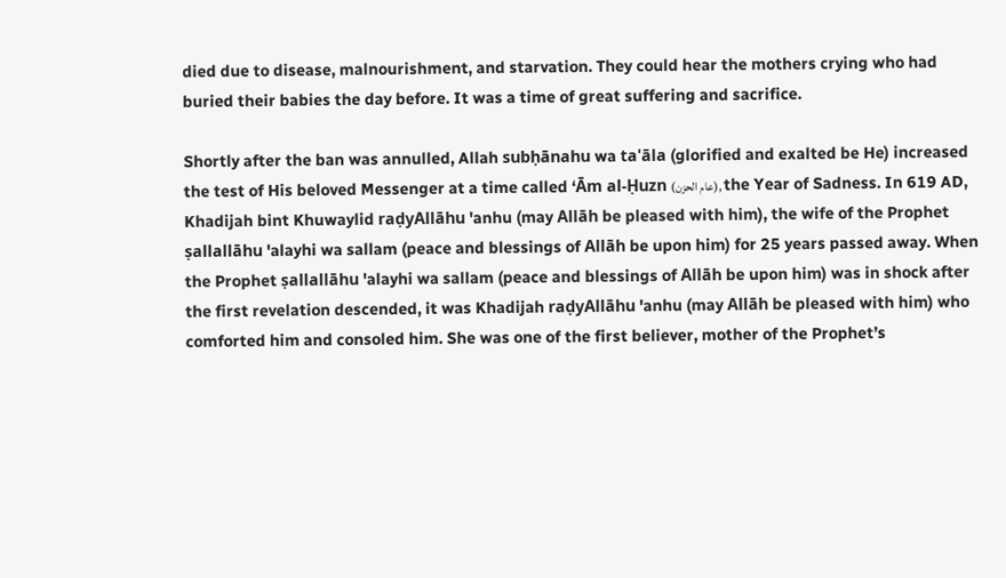died due to disease, malnourishment, and starvation. They could hear the mothers crying who had buried their babies the day before. It was a time of great suffering and sacrifice.

Shortly after the ban was annulled, Allah subḥānahu wa ta'āla (glorified and exalted be He) increased the test of His beloved Messenger at a time called ‘Ām al-Ḥuzn (عام الحزن), the Year of Sadness. In 619 AD, Khadijah bint Khuwaylid raḍyAllāhu 'anhu (may Allāh be pleased with him), the wife of the Prophet ṣallallāhu 'alayhi wa sallam (peace and blessings of Allāh be upon him) for 25 years passed away. When the Prophet ṣallallāhu 'alayhi wa sallam (peace and blessings of Allāh be upon him) was in shock after the first revelation descended, it was Khadijah raḍyAllāhu 'anhu (may Allāh be pleased with him) who comforted him and consoled him. She was one of the first believer, mother of the Prophet’s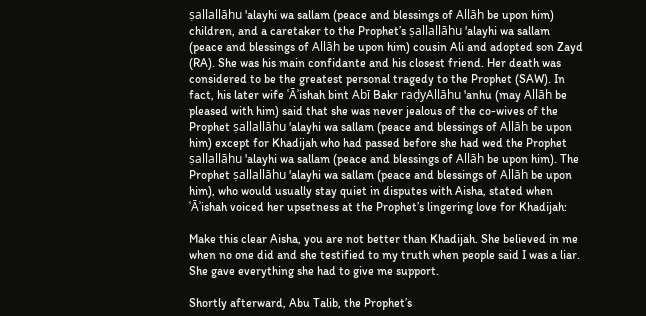ṣallallāhu 'alayhi wa sallam (peace and blessings of Allāh be upon him) children, and a caretaker to the Prophet’s ṣallallāhu 'alayhi wa sallam (peace and blessings of Allāh be upon him) cousin Ali and adopted son Zayd (RA). She was his main confidante and his closest friend. Her death was considered to be the greatest personal tragedy to the Prophet (SAW). In fact, his later wife ʿĀʾishah bint Abī Bakr raḍyAllāhu 'anhu (may Allāh be pleased with him) said that she was never jealous of the co-wives of the Prophet ṣallallāhu 'alayhi wa sallam (peace and blessings of Allāh be upon him) except for Khadijah who had passed before she had wed the Prophet ṣallallāhu 'alayhi wa sallam (peace and blessings of Allāh be upon him). The Prophet ṣallallāhu 'alayhi wa sallam (peace and blessings of Allāh be upon him), who would usually stay quiet in disputes with Aisha, stated when ʿĀʾishah voiced her upsetness at the Prophet’s lingering love for Khadijah:

Make this clear Aisha, you are not better than Khadijah. She believed in me when no one did and she testified to my truth when people said I was a liar. She gave everything she had to give me support.

Shortly afterward, Abu Talib, the Prophet’s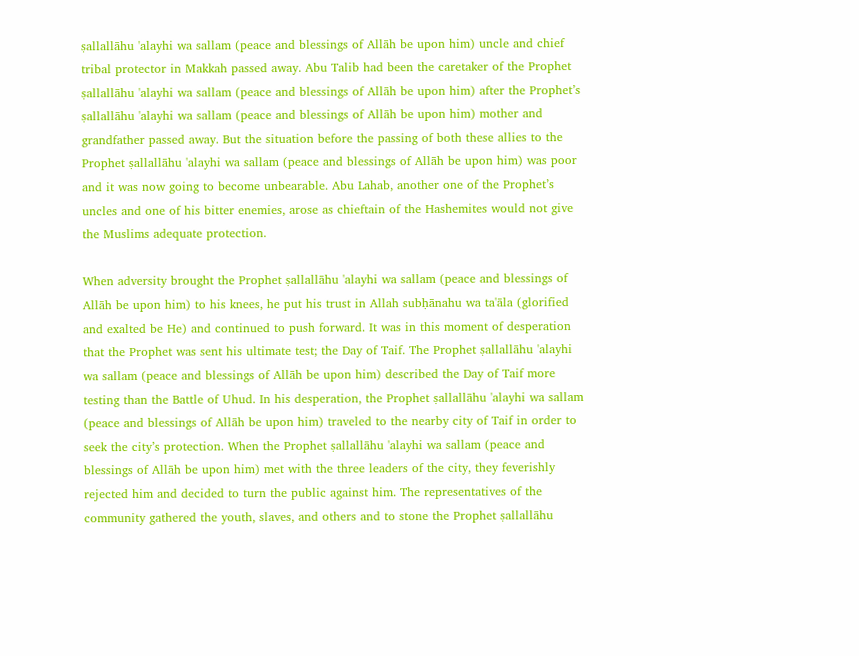ṣallallāhu 'alayhi wa sallam (peace and blessings of Allāh be upon him) uncle and chief tribal protector in Makkah passed away. Abu Talib had been the caretaker of the Prophet ṣallallāhu 'alayhi wa sallam (peace and blessings of Allāh be upon him) after the Prophet’s ṣallallāhu 'alayhi wa sallam (peace and blessings of Allāh be upon him) mother and grandfather passed away. But the situation before the passing of both these allies to the Prophet ṣallallāhu 'alayhi wa sallam (peace and blessings of Allāh be upon him) was poor and it was now going to become unbearable. Abu Lahab, another one of the Prophet’s uncles and one of his bitter enemies, arose as chieftain of the Hashemites would not give the Muslims adequate protection.

When adversity brought the Prophet ṣallallāhu 'alayhi wa sallam (peace and blessings of Allāh be upon him) to his knees, he put his trust in Allah subḥānahu wa ta'āla (glorified and exalted be He) and continued to push forward. It was in this moment of desperation that the Prophet was sent his ultimate test; the Day of Taif. The Prophet ṣallallāhu 'alayhi wa sallam (peace and blessings of Allāh be upon him) described the Day of Taif more testing than the Battle of Uhud. In his desperation, the Prophet ṣallallāhu 'alayhi wa sallam (peace and blessings of Allāh be upon him) traveled to the nearby city of Taif in order to seek the city’s protection. When the Prophet ṣallallāhu 'alayhi wa sallam (peace and blessings of Allāh be upon him) met with the three leaders of the city, they feverishly rejected him and decided to turn the public against him. The representatives of the community gathered the youth, slaves, and others and to stone the Prophet ṣallallāhu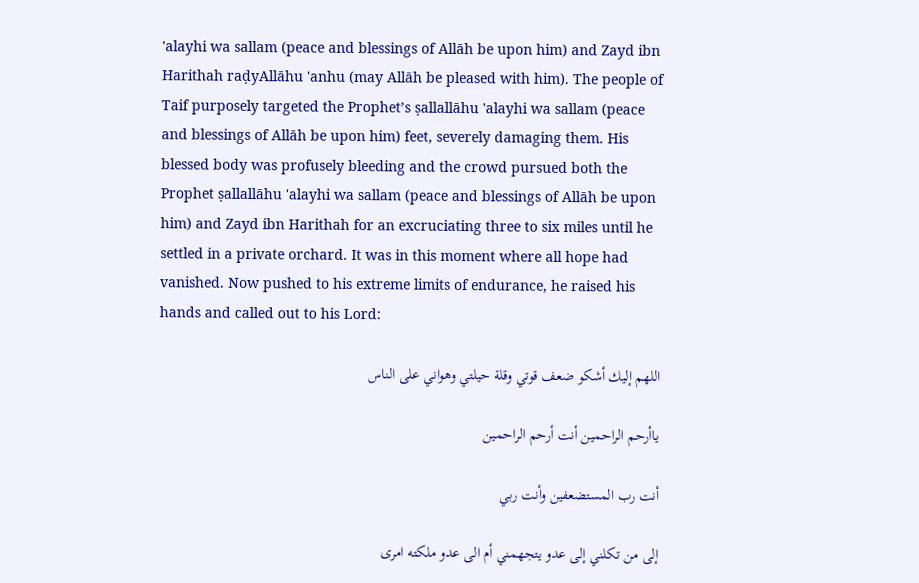'alayhi wa sallam (peace and blessings of Allāh be upon him) and Zayd ibn Harithah raḍyAllāhu 'anhu (may Allāh be pleased with him). The people of Taif purposely targeted the Prophet’s ṣallallāhu 'alayhi wa sallam (peace and blessings of Allāh be upon him) feet, severely damaging them. His blessed body was profusely bleeding and the crowd pursued both the Prophet ṣallallāhu 'alayhi wa sallam (peace and blessings of Allāh be upon him) and Zayd ibn Harithah for an excruciating three to six miles until he settled in a private orchard. It was in this moment where all hope had vanished. Now pushed to his extreme limits of endurance, he raised his hands and called out to his Lord:

اللهم إليك أشكو ضعف قوتي وقلة حيلتي وهواني على الناس

ياأرحم الراحمين أنت أرحم الراحمين

أنت رب المستضعفين وأنت ربي

إلى من تكلني إلى عدو يتجهمني أم الى عدو ملكته امرى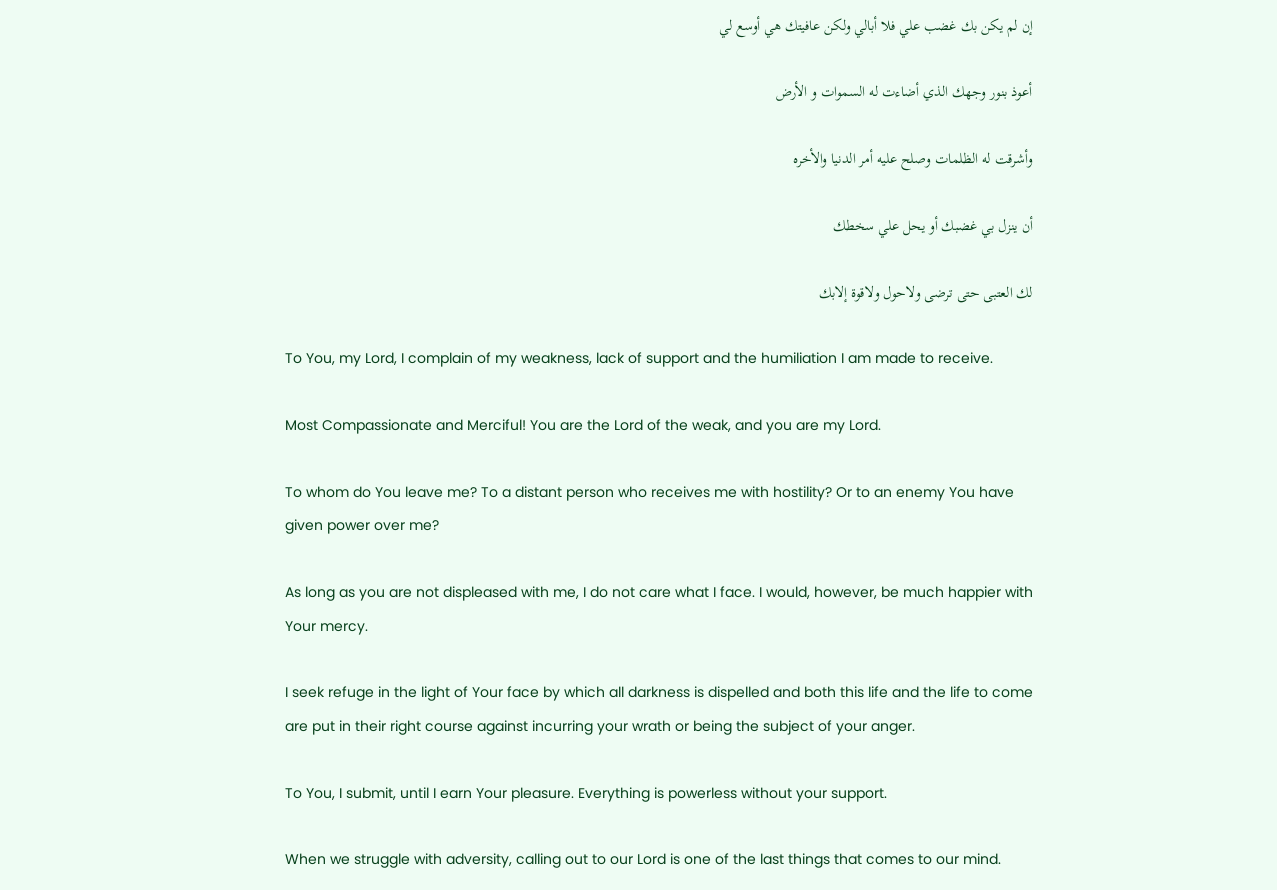إن لم يكن بك غضب علي فلا أبالي ولكن عافيتك هي أوسع لي

أعوذ بنور وجهك الذي أضاءت له السموات و الأرض

وأشرقت له الظلمات وصلح عليه أمر الدنيا والأخره

أن ينزل بي غضبك أو يحل علي سخطك

لك العتبى حتى ترضى ولاحول ولاقوة إلابك

To You, my Lord, I complain of my weakness, lack of support and the humiliation I am made to receive.

Most Compassionate and Merciful! You are the Lord of the weak, and you are my Lord.

To whom do You leave me? To a distant person who receives me with hostility? Or to an enemy You have given power over me?

As long as you are not displeased with me, I do not care what I face. I would, however, be much happier with Your mercy.

I seek refuge in the light of Your face by which all darkness is dispelled and both this life and the life to come are put in their right course against incurring your wrath or being the subject of your anger.

To You, I submit, until I earn Your pleasure. Everything is powerless without your support.

When we struggle with adversity, calling out to our Lord is one of the last things that comes to our mind.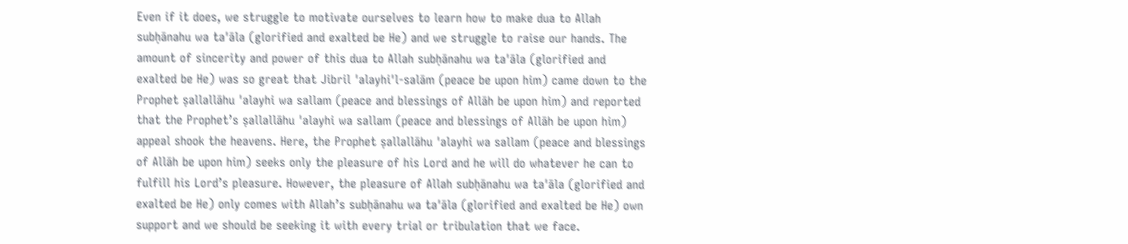Even if it does, we struggle to motivate ourselves to learn how to make dua to Allah subḥānahu wa ta'āla (glorified and exalted be He) and we struggle to raise our hands. The amount of sincerity and power of this dua to Allah subḥānahu wa ta'āla (glorified and exalted be He) was so great that Jibril 'alayhi'l-salām (peace be upon him) came down to the Prophet ṣallallāhu 'alayhi wa sallam (peace and blessings of Allāh be upon him) and reported that the Prophet’s ṣallallāhu 'alayhi wa sallam (peace and blessings of Allāh be upon him) appeal shook the heavens. Here, the Prophet ṣallallāhu 'alayhi wa sallam (peace and blessings of Allāh be upon him) seeks only the pleasure of his Lord and he will do whatever he can to fulfill his Lord’s pleasure. However, the pleasure of Allah subḥānahu wa ta'āla (glorified and exalted be He) only comes with Allah’s subḥānahu wa ta'āla (glorified and exalted be He) own support and we should be seeking it with every trial or tribulation that we face.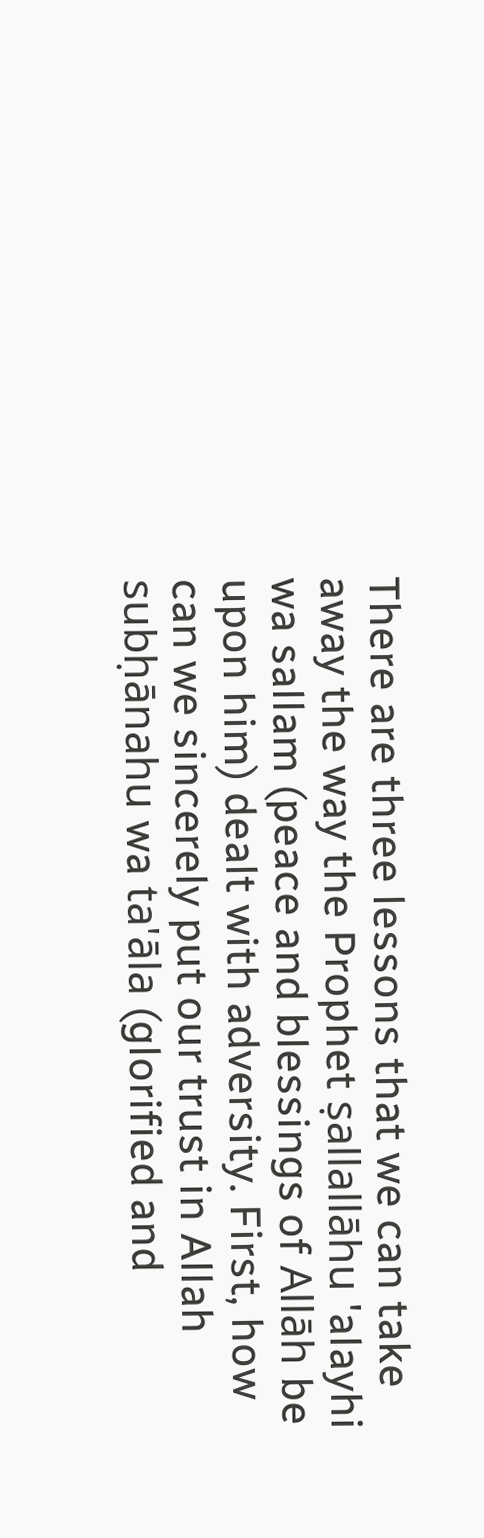There are three lessons that we can take away the way the Prophet ṣallallāhu 'alayhi wa sallam (peace and blessings of Allāh be upon him) dealt with adversity. First, how can we sincerely put our trust in Allah subḥānahu wa ta'āla (glorified and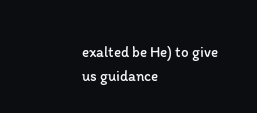exalted be He) to give us guidance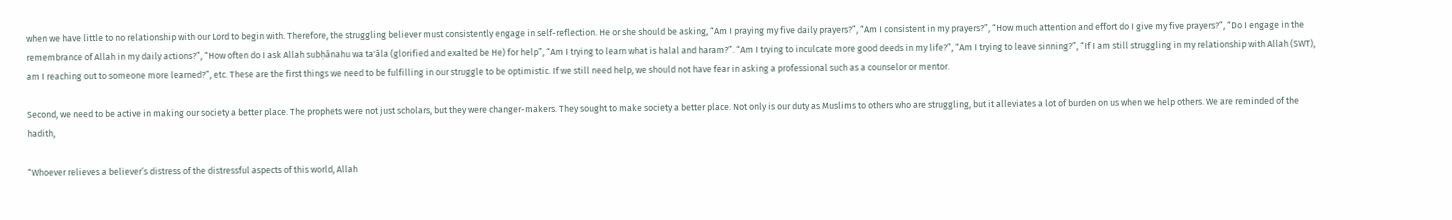when we have little to no relationship with our Lord to begin with. Therefore, the struggling believer must consistently engage in self-reflection. He or she should be asking, “Am I praying my five daily prayers?”, “Am I consistent in my prayers?”, “How much attention and effort do I give my five prayers?”, “Do I engage in the remembrance of Allah in my daily actions?”, “How often do I ask Allah subḥānahu wa ta'āla (glorified and exalted be He) for help”, “Am I trying to learn what is halal and haram?”. “Am I trying to inculcate more good deeds in my life?”, “Am I trying to leave sinning?”, “If I am still struggling in my relationship with Allah (SWT), am I reaching out to someone more learned?”, etc. These are the first things we need to be fulfilling in our struggle to be optimistic. If we still need help, we should not have fear in asking a professional such as a counselor or mentor.

Second, we need to be active in making our society a better place. The prophets were not just scholars, but they were changer-makers. They sought to make society a better place. Not only is our duty as Muslims to others who are struggling, but it alleviates a lot of burden on us when we help others. We are reminded of the hadith,

“Whoever relieves a believer’s distress of the distressful aspects of this world, Allah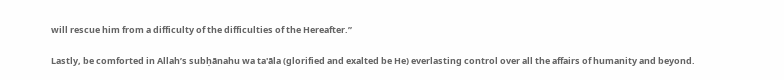will rescue him from a difficulty of the difficulties of the Hereafter.”

Lastly, be comforted in Allah’s subḥānahu wa ta'āla (glorified and exalted be He) everlasting control over all the affairs of humanity and beyond.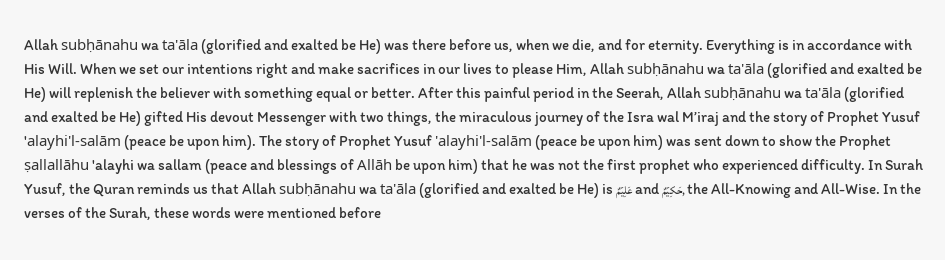Allah subḥānahu wa ta'āla (glorified and exalted be He) was there before us, when we die, and for eternity. Everything is in accordance with His Will. When we set our intentions right and make sacrifices in our lives to please Him, Allah subḥānahu wa ta'āla (glorified and exalted be He) will replenish the believer with something equal or better. After this painful period in the Seerah, Allah subḥānahu wa ta'āla (glorified and exalted be He) gifted His devout Messenger with two things, the miraculous journey of the Isra wal M’iraj and the story of Prophet Yusuf 'alayhi'l-salām (peace be upon him). The story of Prophet Yusuf 'alayhi'l-salām (peace be upon him) was sent down to show the Prophet ṣallallāhu 'alayhi wa sallam (peace and blessings of Allāh be upon him) that he was not the first prophet who experienced difficulty. In Surah Yusuf, the Quran reminds us that Allah subḥānahu wa ta'āla (glorified and exalted be He) is عَلِيۡمٌ and حَكِيۡمٌ, the All-Knowing and All-Wise. In the verses of the Surah, these words were mentioned before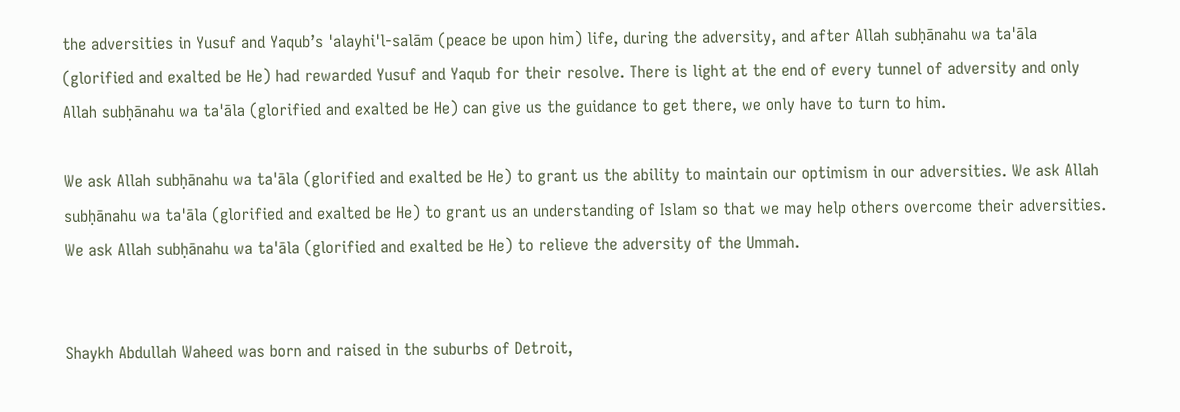the adversities in Yusuf and Yaqub’s 'alayhi'l-salām (peace be upon him) life, during the adversity, and after Allah subḥānahu wa ta'āla (glorified and exalted be He) had rewarded Yusuf and Yaqub for their resolve. There is light at the end of every tunnel of adversity and only Allah subḥānahu wa ta'āla (glorified and exalted be He) can give us the guidance to get there, we only have to turn to him.

We ask Allah subḥānahu wa ta'āla (glorified and exalted be He) to grant us the ability to maintain our optimism in our adversities. We ask Allah subḥānahu wa ta'āla (glorified and exalted be He) to grant us an understanding of Islam so that we may help others overcome their adversities. We ask Allah subḥānahu wa ta'āla (glorified and exalted be He) to relieve the adversity of the Ummah.


Shaykh Abdullah Waheed was born and raised in the suburbs of Detroit,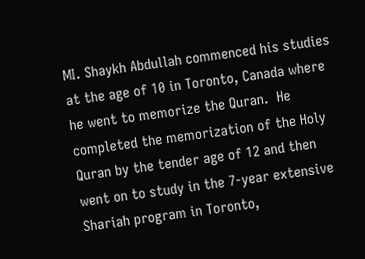MI. Shaykh Abdullah commenced his studies at the age of 10 in Toronto, Canada where he went to memorize the Quran.  He completed the memorization of the Holy Quran by the tender age of 12 and then went on to study in the 7-year extensive Shariah program in Toronto,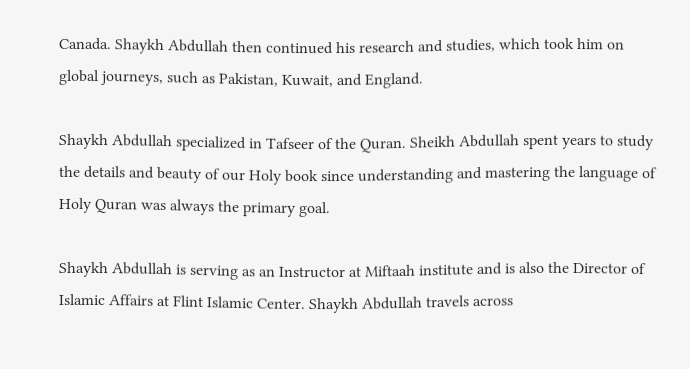Canada. Shaykh Abdullah then continued his research and studies, which took him on global journeys, such as Pakistan, Kuwait, and England.

Shaykh Abdullah specialized in Tafseer of the Quran. Sheikh Abdullah spent years to study the details and beauty of our Holy book since understanding and mastering the language of Holy Quran was always the primary goal.

Shaykh Abdullah is serving as an Instructor at Miftaah institute and is also the Director of Islamic Affairs at Flint Islamic Center. Shaykh Abdullah travels across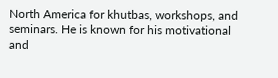North America for khutbas, workshops, and seminars. He is known for his motivational and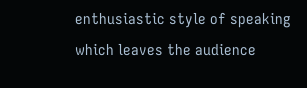enthusiastic style of speaking which leaves the audience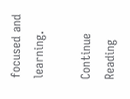focused and learning.

Continue Reading